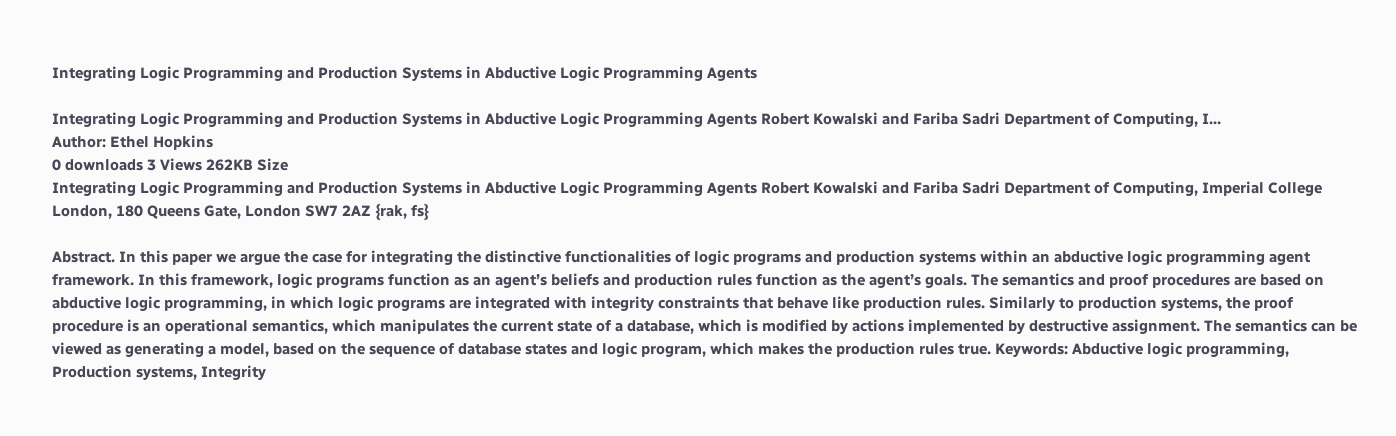Integrating Logic Programming and Production Systems in Abductive Logic Programming Agents

Integrating Logic Programming and Production Systems in Abductive Logic Programming Agents Robert Kowalski and Fariba Sadri Department of Computing, I...
Author: Ethel Hopkins
0 downloads 3 Views 262KB Size
Integrating Logic Programming and Production Systems in Abductive Logic Programming Agents Robert Kowalski and Fariba Sadri Department of Computing, Imperial College London, 180 Queens Gate, London SW7 2AZ {rak, fs}

Abstract. In this paper we argue the case for integrating the distinctive functionalities of logic programs and production systems within an abductive logic programming agent framework. In this framework, logic programs function as an agent’s beliefs and production rules function as the agent’s goals. The semantics and proof procedures are based on abductive logic programming, in which logic programs are integrated with integrity constraints that behave like production rules. Similarly to production systems, the proof procedure is an operational semantics, which manipulates the current state of a database, which is modified by actions implemented by destructive assignment. The semantics can be viewed as generating a model, based on the sequence of database states and logic program, which makes the production rules true. Keywords: Abductive logic programming, Production systems, Integrity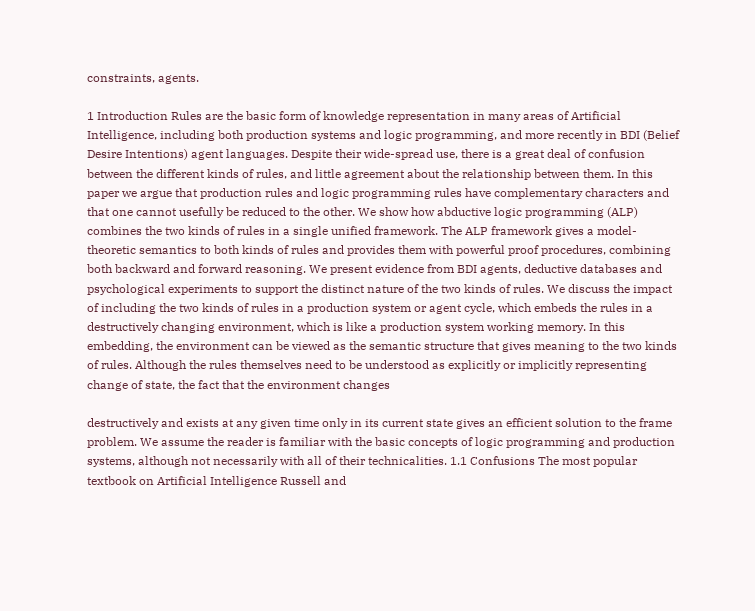constraints, agents.

1 Introduction Rules are the basic form of knowledge representation in many areas of Artificial Intelligence, including both production systems and logic programming, and more recently in BDI (Belief Desire Intentions) agent languages. Despite their wide-spread use, there is a great deal of confusion between the different kinds of rules, and little agreement about the relationship between them. In this paper we argue that production rules and logic programming rules have complementary characters and that one cannot usefully be reduced to the other. We show how abductive logic programming (ALP) combines the two kinds of rules in a single unified framework. The ALP framework gives a model-theoretic semantics to both kinds of rules and provides them with powerful proof procedures, combining both backward and forward reasoning. We present evidence from BDI agents, deductive databases and psychological experiments to support the distinct nature of the two kinds of rules. We discuss the impact of including the two kinds of rules in a production system or agent cycle, which embeds the rules in a destructively changing environment, which is like a production system working memory. In this embedding, the environment can be viewed as the semantic structure that gives meaning to the two kinds of rules. Although the rules themselves need to be understood as explicitly or implicitly representing change of state, the fact that the environment changes

destructively and exists at any given time only in its current state gives an efficient solution to the frame problem. We assume the reader is familiar with the basic concepts of logic programming and production systems, although not necessarily with all of their technicalities. 1.1 Confusions The most popular textbook on Artificial Intelligence Russell and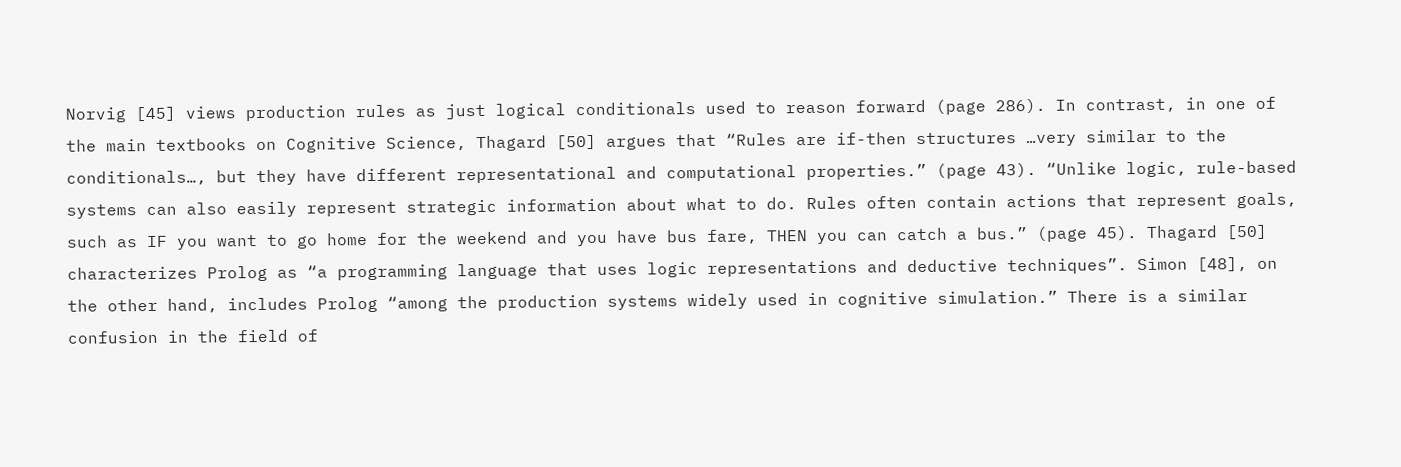Norvig [45] views production rules as just logical conditionals used to reason forward (page 286). In contrast, in one of the main textbooks on Cognitive Science, Thagard [50] argues that “Rules are if-then structures …very similar to the conditionals…, but they have different representational and computational properties.” (page 43). “Unlike logic, rule-based systems can also easily represent strategic information about what to do. Rules often contain actions that represent goals, such as IF you want to go home for the weekend and you have bus fare, THEN you can catch a bus.” (page 45). Thagard [50] characterizes Prolog as “a programming language that uses logic representations and deductive techniques”. Simon [48], on the other hand, includes Prolog “among the production systems widely used in cognitive simulation.” There is a similar confusion in the field of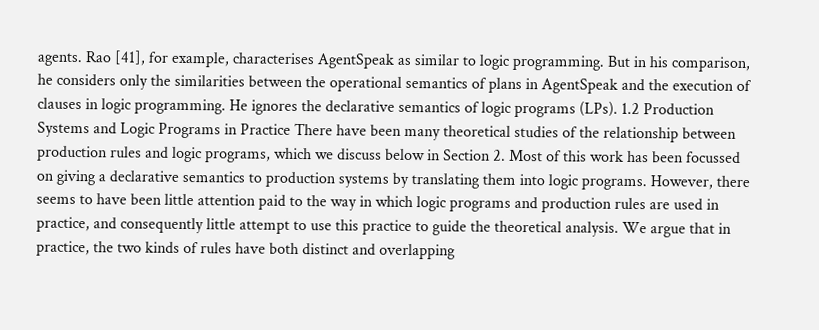agents. Rao [41], for example, characterises AgentSpeak as similar to logic programming. But in his comparison, he considers only the similarities between the operational semantics of plans in AgentSpeak and the execution of clauses in logic programming. He ignores the declarative semantics of logic programs (LPs). 1.2 Production Systems and Logic Programs in Practice There have been many theoretical studies of the relationship between production rules and logic programs, which we discuss below in Section 2. Most of this work has been focussed on giving a declarative semantics to production systems by translating them into logic programs. However, there seems to have been little attention paid to the way in which logic programs and production rules are used in practice, and consequently little attempt to use this practice to guide the theoretical analysis. We argue that in practice, the two kinds of rules have both distinct and overlapping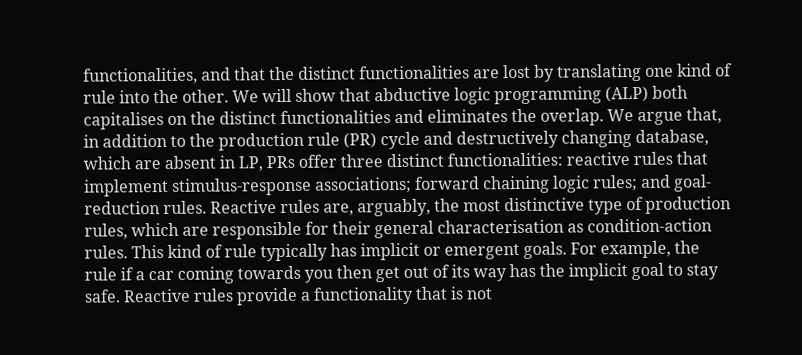functionalities, and that the distinct functionalities are lost by translating one kind of rule into the other. We will show that abductive logic programming (ALP) both capitalises on the distinct functionalities and eliminates the overlap. We argue that, in addition to the production rule (PR) cycle and destructively changing database, which are absent in LP, PRs offer three distinct functionalities: reactive rules that implement stimulus-response associations; forward chaining logic rules; and goal-reduction rules. Reactive rules are, arguably, the most distinctive type of production rules, which are responsible for their general characterisation as condition-action rules. This kind of rule typically has implicit or emergent goals. For example, the rule if a car coming towards you then get out of its way has the implicit goal to stay safe. Reactive rules provide a functionality that is not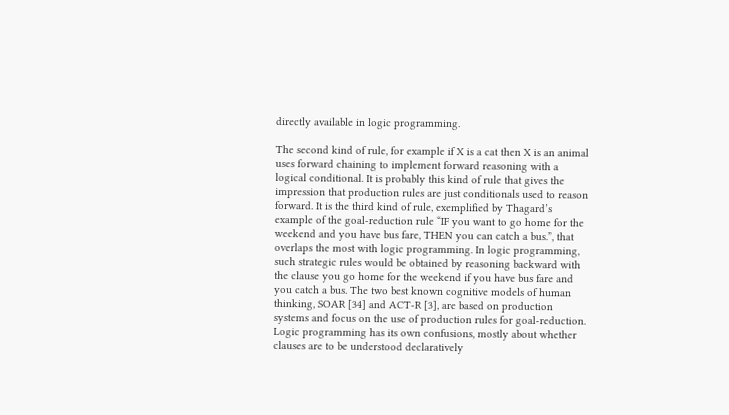directly available in logic programming.

The second kind of rule, for example if X is a cat then X is an animal uses forward chaining to implement forward reasoning with a logical conditional. It is probably this kind of rule that gives the impression that production rules are just conditionals used to reason forward. It is the third kind of rule, exemplified by Thagard’s example of the goal-reduction rule “IF you want to go home for the weekend and you have bus fare, THEN you can catch a bus.”, that overlaps the most with logic programming. In logic programming, such strategic rules would be obtained by reasoning backward with the clause you go home for the weekend if you have bus fare and you catch a bus. The two best known cognitive models of human thinking, SOAR [34] and ACT-R [3], are based on production systems and focus on the use of production rules for goal-reduction. Logic programming has its own confusions, mostly about whether clauses are to be understood declaratively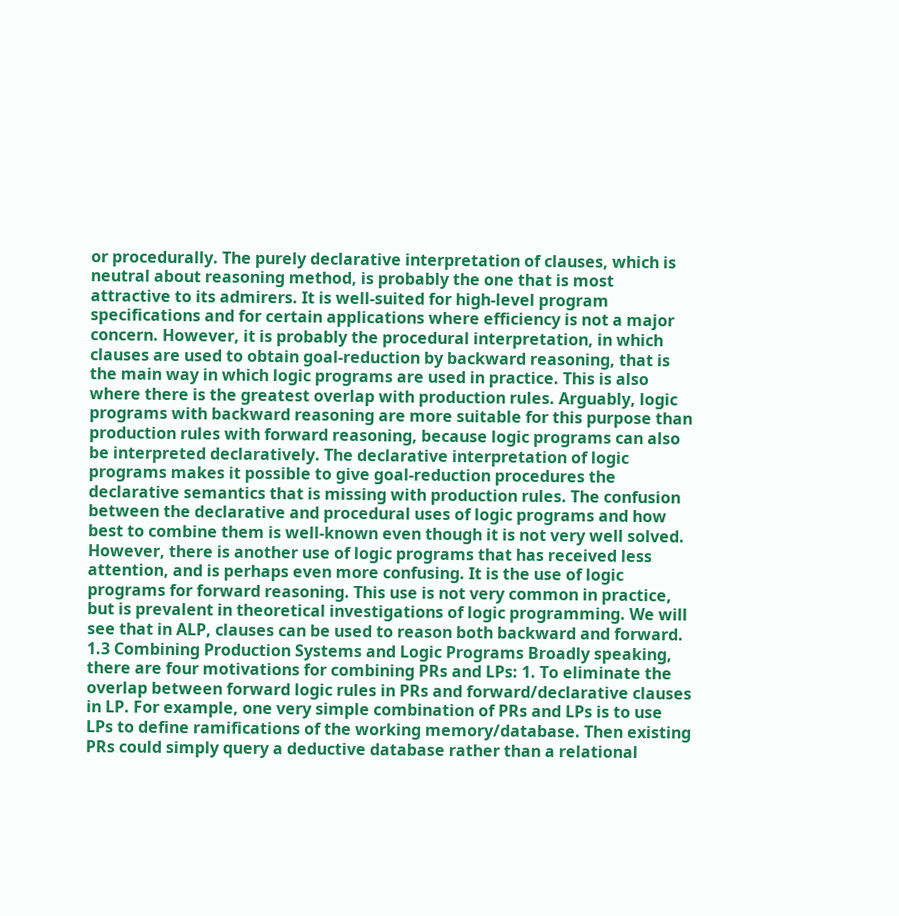or procedurally. The purely declarative interpretation of clauses, which is neutral about reasoning method, is probably the one that is most attractive to its admirers. It is well-suited for high-level program specifications and for certain applications where efficiency is not a major concern. However, it is probably the procedural interpretation, in which clauses are used to obtain goal-reduction by backward reasoning, that is the main way in which logic programs are used in practice. This is also where there is the greatest overlap with production rules. Arguably, logic programs with backward reasoning are more suitable for this purpose than production rules with forward reasoning, because logic programs can also be interpreted declaratively. The declarative interpretation of logic programs makes it possible to give goal-reduction procedures the declarative semantics that is missing with production rules. The confusion between the declarative and procedural uses of logic programs and how best to combine them is well-known even though it is not very well solved. However, there is another use of logic programs that has received less attention, and is perhaps even more confusing. It is the use of logic programs for forward reasoning. This use is not very common in practice, but is prevalent in theoretical investigations of logic programming. We will see that in ALP, clauses can be used to reason both backward and forward. 1.3 Combining Production Systems and Logic Programs Broadly speaking, there are four motivations for combining PRs and LPs: 1. To eliminate the overlap between forward logic rules in PRs and forward/declarative clauses in LP. For example, one very simple combination of PRs and LPs is to use LPs to define ramifications of the working memory/database. Then existing PRs could simply query a deductive database rather than a relational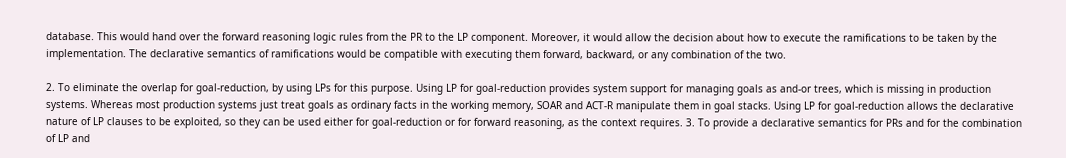database. This would hand over the forward reasoning logic rules from the PR to the LP component. Moreover, it would allow the decision about how to execute the ramifications to be taken by the implementation. The declarative semantics of ramifications would be compatible with executing them forward, backward, or any combination of the two.

2. To eliminate the overlap for goal-reduction, by using LPs for this purpose. Using LP for goal-reduction provides system support for managing goals as and-or trees, which is missing in production systems. Whereas most production systems just treat goals as ordinary facts in the working memory, SOAR and ACT-R manipulate them in goal stacks. Using LP for goal-reduction allows the declarative nature of LP clauses to be exploited, so they can be used either for goal-reduction or for forward reasoning, as the context requires. 3. To provide a declarative semantics for PRs and for the combination of LP and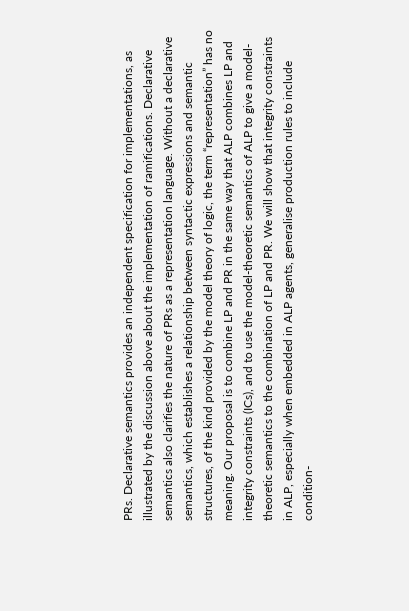PRs. Declarative semantics provides an independent specification for implementations, as illustrated by the discussion above about the implementation of ramifications. Declarative semantics also clarifies the nature of PRs as a representation language. Without a declarative semantics, which establishes a relationship between syntactic expressions and semantic structures, of the kind provided by the model theory of logic, the term “representation” has no meaning. Our proposal is to combine LP and PR in the same way that ALP combines LP and integrity constraints (ICs), and to use the model-theoretic semantics of ALP to give a model-theoretic semantics to the combination of LP and PR. We will show that integrity constraints in ALP, especially when embedded in ALP agents, generalise production rules to include condition-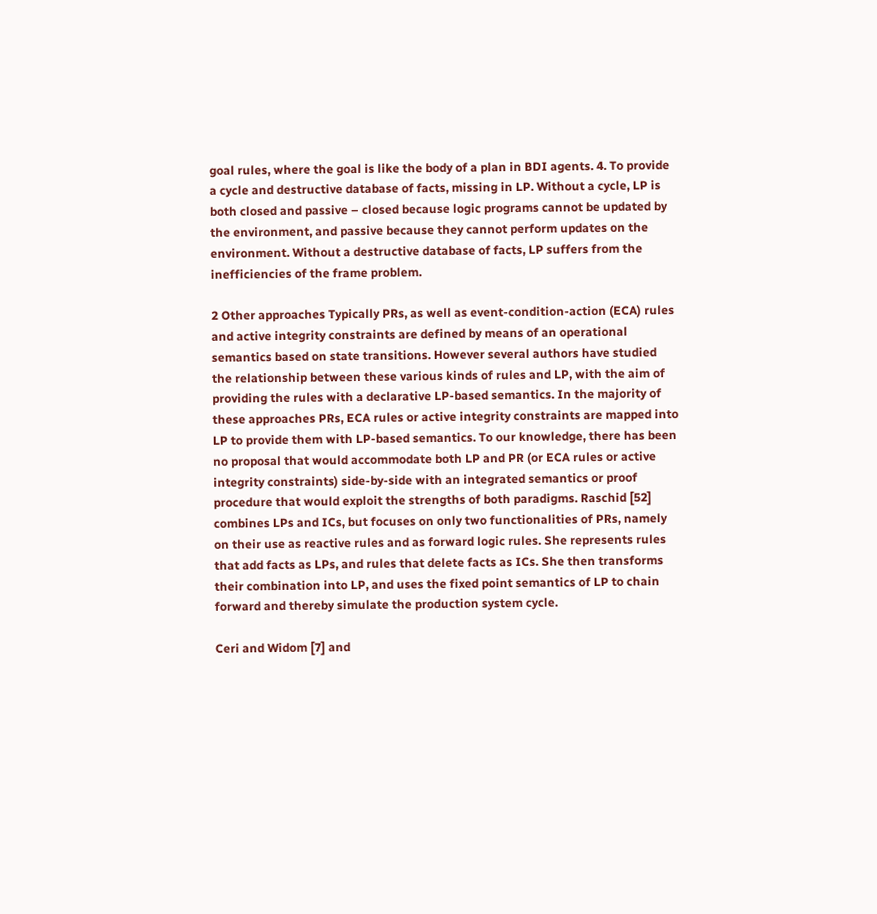goal rules, where the goal is like the body of a plan in BDI agents. 4. To provide a cycle and destructive database of facts, missing in LP. Without a cycle, LP is both closed and passive – closed because logic programs cannot be updated by the environment, and passive because they cannot perform updates on the environment. Without a destructive database of facts, LP suffers from the inefficiencies of the frame problem.

2 Other approaches Typically PRs, as well as event-condition-action (ECA) rules and active integrity constraints are defined by means of an operational semantics based on state transitions. However several authors have studied the relationship between these various kinds of rules and LP, with the aim of providing the rules with a declarative LP-based semantics. In the majority of these approaches PRs, ECA rules or active integrity constraints are mapped into LP to provide them with LP-based semantics. To our knowledge, there has been no proposal that would accommodate both LP and PR (or ECA rules or active integrity constraints) side-by-side with an integrated semantics or proof procedure that would exploit the strengths of both paradigms. Raschid [52] combines LPs and ICs, but focuses on only two functionalities of PRs, namely on their use as reactive rules and as forward logic rules. She represents rules that add facts as LPs, and rules that delete facts as ICs. She then transforms their combination into LP, and uses the fixed point semantics of LP to chain forward and thereby simulate the production system cycle.

Ceri and Widom [7] and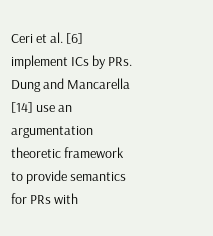Ceri et al. [6] implement ICs by PRs. Dung and Mancarella [14] use an argumentation theoretic framework to provide semantics for PRs with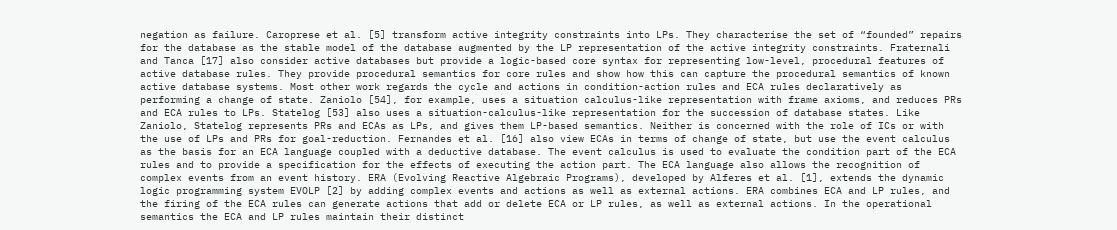negation as failure. Caroprese et al. [5] transform active integrity constraints into LPs. They characterise the set of “founded” repairs for the database as the stable model of the database augmented by the LP representation of the active integrity constraints. Fraternali and Tanca [17] also consider active databases but provide a logic-based core syntax for representing low-level, procedural features of active database rules. They provide procedural semantics for core rules and show how this can capture the procedural semantics of known active database systems. Most other work regards the cycle and actions in condition-action rules and ECA rules declaratively as performing a change of state. Zaniolo [54], for example, uses a situation calculus-like representation with frame axioms, and reduces PRs and ECA rules to LPs. Statelog [53] also uses a situation-calculus-like representation for the succession of database states. Like Zaniolo, Statelog represents PRs and ECAs as LPs, and gives them LP-based semantics. Neither is concerned with the role of ICs or with the use of LPs and PRs for goal-reduction. Fernandes et al. [16] also view ECAs in terms of change of state, but use the event calculus as the basis for an ECA language coupled with a deductive database. The event calculus is used to evaluate the condition part of the ECA rules and to provide a specification for the effects of executing the action part. The ECA language also allows the recognition of complex events from an event history. ERA (Evolving Reactive Algebraic Programs), developed by Alferes et al. [1], extends the dynamic logic programming system EVOLP [2] by adding complex events and actions as well as external actions. ERA combines ECA and LP rules, and the firing of the ECA rules can generate actions that add or delete ECA or LP rules, as well as external actions. In the operational semantics the ECA and LP rules maintain their distinct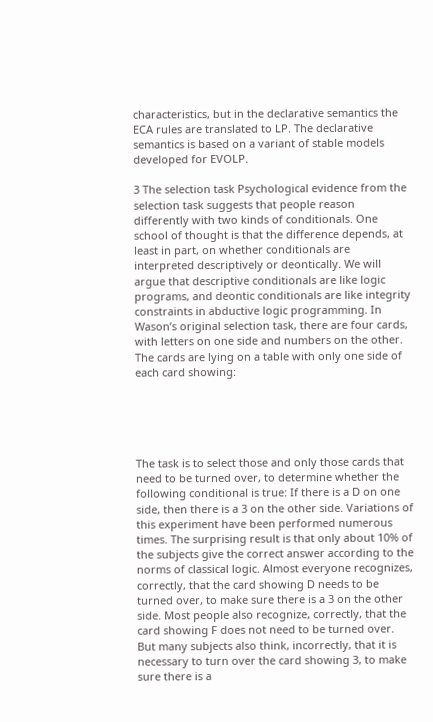characteristics, but in the declarative semantics the ECA rules are translated to LP. The declarative semantics is based on a variant of stable models developed for EVOLP.

3 The selection task Psychological evidence from the selection task suggests that people reason differently with two kinds of conditionals. One school of thought is that the difference depends, at least in part, on whether conditionals are interpreted descriptively or deontically. We will argue that descriptive conditionals are like logic programs, and deontic conditionals are like integrity constraints in abductive logic programming. In Wason’s original selection task, there are four cards, with letters on one side and numbers on the other. The cards are lying on a table with only one side of each card showing:





The task is to select those and only those cards that need to be turned over, to determine whether the following conditional is true: If there is a D on one side, then there is a 3 on the other side. Variations of this experiment have been performed numerous times. The surprising result is that only about 10% of the subjects give the correct answer according to the norms of classical logic. Almost everyone recognizes, correctly, that the card showing D needs to be turned over, to make sure there is a 3 on the other side. Most people also recognize, correctly, that the card showing F does not need to be turned over. But many subjects also think, incorrectly, that it is necessary to turn over the card showing 3, to make sure there is a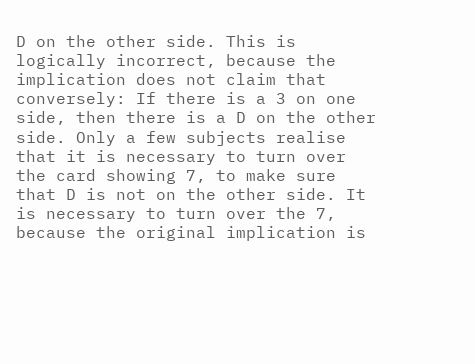D on the other side. This is logically incorrect, because the implication does not claim that conversely: If there is a 3 on one side, then there is a D on the other side. Only a few subjects realise that it is necessary to turn over the card showing 7, to make sure that D is not on the other side. It is necessary to turn over the 7, because the original implication is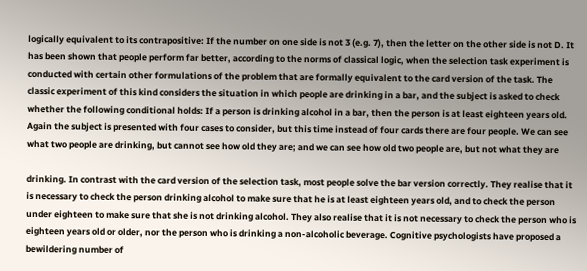logically equivalent to its contrapositive: If the number on one side is not 3 (e.g. 7), then the letter on the other side is not D. It has been shown that people perform far better, according to the norms of classical logic, when the selection task experiment is conducted with certain other formulations of the problem that are formally equivalent to the card version of the task. The classic experiment of this kind considers the situation in which people are drinking in a bar, and the subject is asked to check whether the following conditional holds: If a person is drinking alcohol in a bar, then the person is at least eighteen years old. Again the subject is presented with four cases to consider, but this time instead of four cards there are four people. We can see what two people are drinking, but cannot see how old they are; and we can see how old two people are, but not what they are

drinking. In contrast with the card version of the selection task, most people solve the bar version correctly. They realise that it is necessary to check the person drinking alcohol to make sure that he is at least eighteen years old, and to check the person under eighteen to make sure that she is not drinking alcohol. They also realise that it is not necessary to check the person who is eighteen years old or older, nor the person who is drinking a non-alcoholic beverage. Cognitive psychologists have proposed a bewildering number of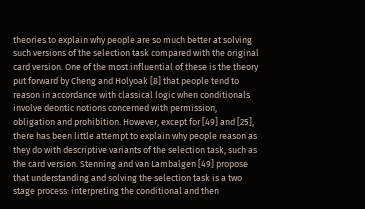theories to explain why people are so much better at solving such versions of the selection task compared with the original card version. One of the most influential of these is the theory put forward by Cheng and Holyoak [8] that people tend to reason in accordance with classical logic when conditionals involve deontic notions concerned with permission, obligation and prohibition. However, except for [49] and [25], there has been little attempt to explain why people reason as they do with descriptive variants of the selection task, such as the card version. Stenning and van Lambalgen [49] propose that understanding and solving the selection task is a two stage process: interpreting the conditional and then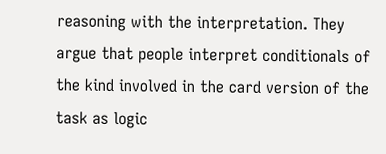reasoning with the interpretation. They argue that people interpret conditionals of the kind involved in the card version of the task as logic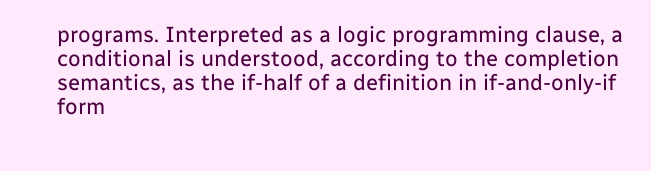programs. Interpreted as a logic programming clause, a conditional is understood, according to the completion semantics, as the if-half of a definition in if-and-only-if form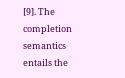[9]. The completion semantics entails the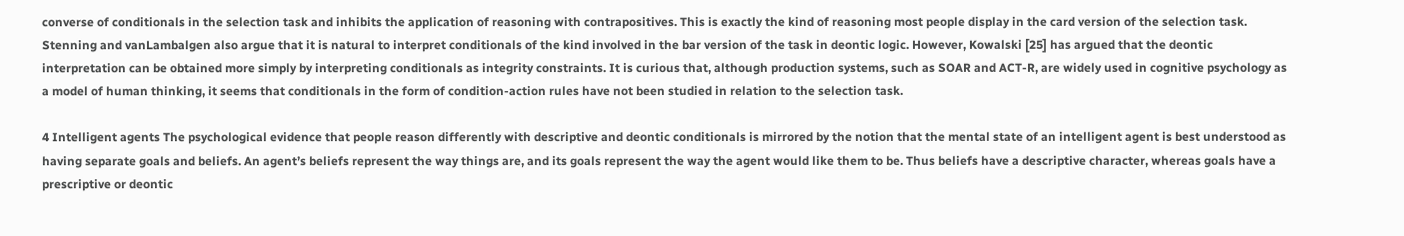converse of conditionals in the selection task and inhibits the application of reasoning with contrapositives. This is exactly the kind of reasoning most people display in the card version of the selection task. Stenning and vanLambalgen also argue that it is natural to interpret conditionals of the kind involved in the bar version of the task in deontic logic. However, Kowalski [25] has argued that the deontic interpretation can be obtained more simply by interpreting conditionals as integrity constraints. It is curious that, although production systems, such as SOAR and ACT-R, are widely used in cognitive psychology as a model of human thinking, it seems that conditionals in the form of condition-action rules have not been studied in relation to the selection task.

4 Intelligent agents The psychological evidence that people reason differently with descriptive and deontic conditionals is mirrored by the notion that the mental state of an intelligent agent is best understood as having separate goals and beliefs. An agent’s beliefs represent the way things are, and its goals represent the way the agent would like them to be. Thus beliefs have a descriptive character, whereas goals have a prescriptive or deontic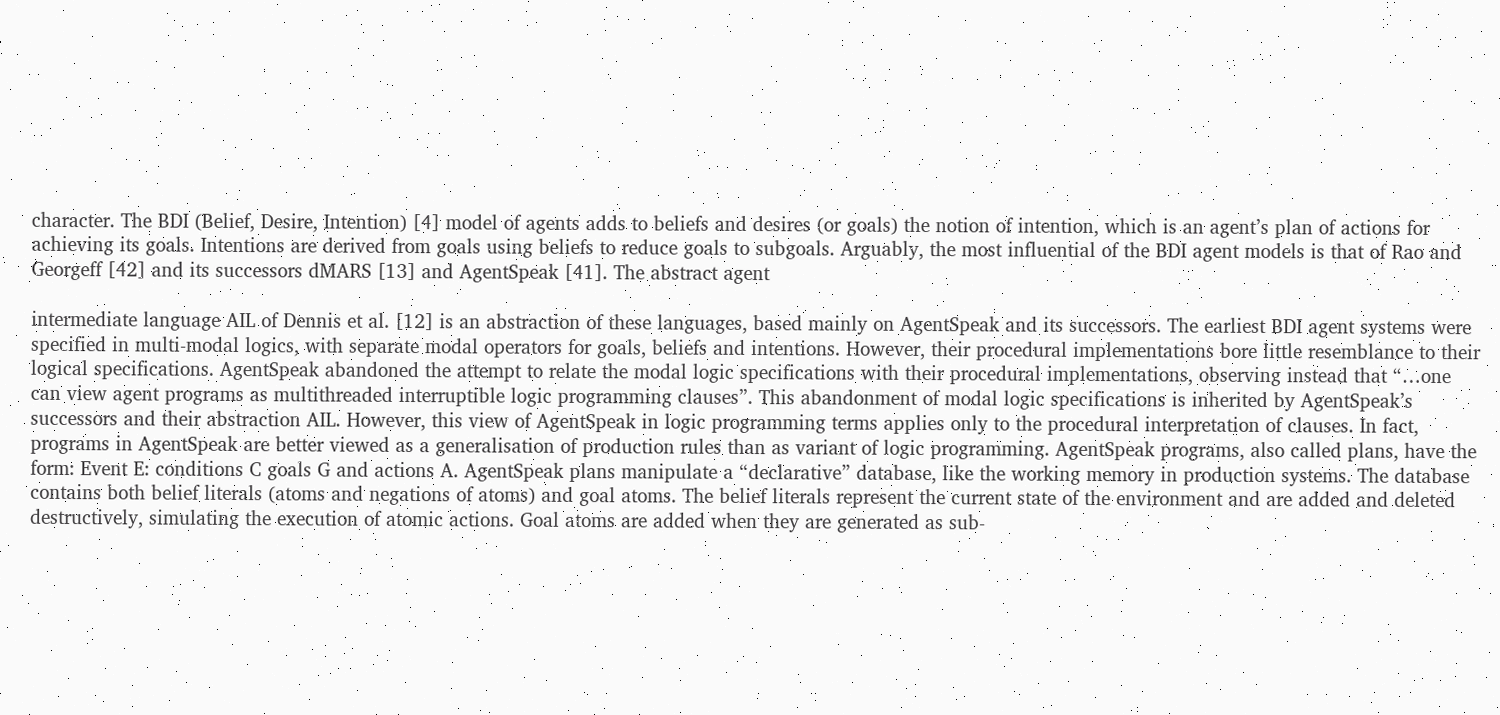character. The BDI (Belief, Desire, Intention) [4] model of agents adds to beliefs and desires (or goals) the notion of intention, which is an agent’s plan of actions for achieving its goals. Intentions are derived from goals using beliefs to reduce goals to subgoals. Arguably, the most influential of the BDI agent models is that of Rao and Georgeff [42] and its successors dMARS [13] and AgentSpeak [41]. The abstract agent

intermediate language AIL of Dennis et al. [12] is an abstraction of these languages, based mainly on AgentSpeak and its successors. The earliest BDI agent systems were specified in multi-modal logics, with separate modal operators for goals, beliefs and intentions. However, their procedural implementations bore little resemblance to their logical specifications. AgentSpeak abandoned the attempt to relate the modal logic specifications with their procedural implementations, observing instead that “…one can view agent programs as multithreaded interruptible logic programming clauses”. This abandonment of modal logic specifications is inherited by AgentSpeak’s successors and their abstraction AIL. However, this view of AgentSpeak in logic programming terms applies only to the procedural interpretation of clauses. In fact, programs in AgentSpeak are better viewed as a generalisation of production rules than as variant of logic programming. AgentSpeak programs, also called plans, have the form: Event E: conditions C goals G and actions A. AgentSpeak plans manipulate a “declarative” database, like the working memory in production systems. The database contains both belief literals (atoms and negations of atoms) and goal atoms. The belief literals represent the current state of the environment and are added and deleted destructively, simulating the execution of atomic actions. Goal atoms are added when they are generated as sub-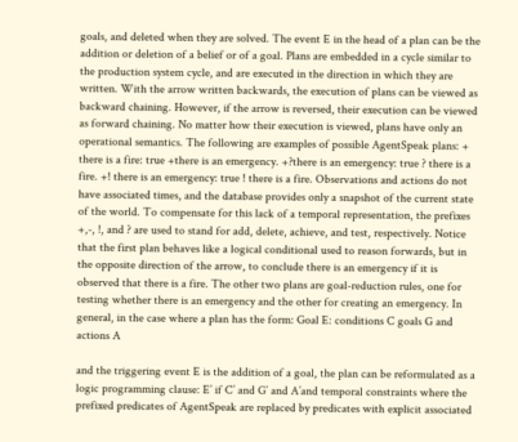goals, and deleted when they are solved. The event E in the head of a plan can be the addition or deletion of a belief or of a goal. Plans are embedded in a cycle similar to the production system cycle, and are executed in the direction in which they are written. With the arrow written backwards, the execution of plans can be viewed as backward chaining. However, if the arrow is reversed, their execution can be viewed as forward chaining. No matter how their execution is viewed, plans have only an operational semantics. The following are examples of possible AgentSpeak plans: + there is a fire: true +there is an emergency. +?there is an emergency: true ? there is a fire. +! there is an emergency: true ! there is a fire. Observations and actions do not have associated times, and the database provides only a snapshot of the current state of the world. To compensate for this lack of a temporal representation, the prefixes +,-, !, and ? are used to stand for add, delete, achieve, and test, respectively. Notice that the first plan behaves like a logical conditional used to reason forwards, but in the opposite direction of the arrow, to conclude there is an emergency if it is observed that there is a fire. The other two plans are goal-reduction rules, one for testing whether there is an emergency and the other for creating an emergency. In general, in the case where a plan has the form: Goal E: conditions C goals G and actions A

and the triggering event E is the addition of a goal, the plan can be reformulated as a logic programming clause: E’ if C’ and G’ and A’and temporal constraints where the prefixed predicates of AgentSpeak are replaced by predicates with explicit associated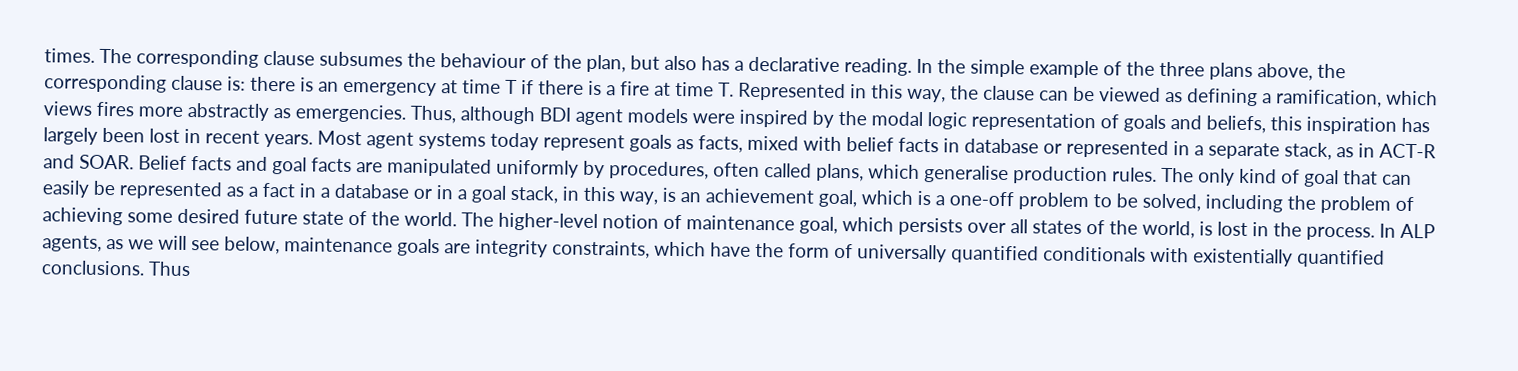times. The corresponding clause subsumes the behaviour of the plan, but also has a declarative reading. In the simple example of the three plans above, the corresponding clause is: there is an emergency at time T if there is a fire at time T. Represented in this way, the clause can be viewed as defining a ramification, which views fires more abstractly as emergencies. Thus, although BDI agent models were inspired by the modal logic representation of goals and beliefs, this inspiration has largely been lost in recent years. Most agent systems today represent goals as facts, mixed with belief facts in database or represented in a separate stack, as in ACT-R and SOAR. Belief facts and goal facts are manipulated uniformly by procedures, often called plans, which generalise production rules. The only kind of goal that can easily be represented as a fact in a database or in a goal stack, in this way, is an achievement goal, which is a one-off problem to be solved, including the problem of achieving some desired future state of the world. The higher-level notion of maintenance goal, which persists over all states of the world, is lost in the process. In ALP agents, as we will see below, maintenance goals are integrity constraints, which have the form of universally quantified conditionals with existentially quantified conclusions. Thus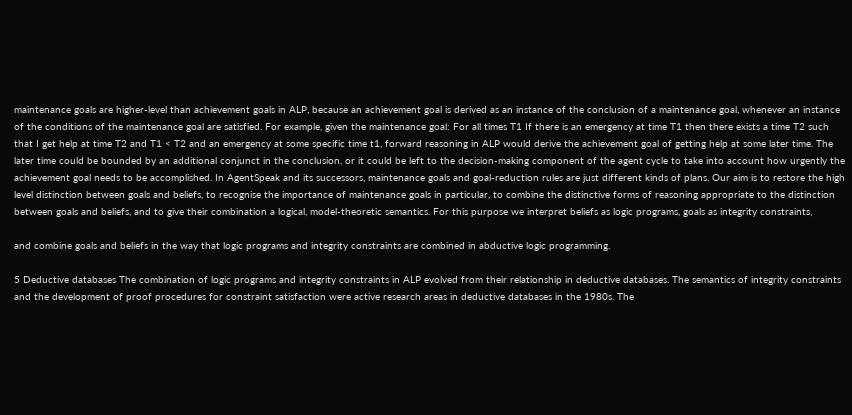maintenance goals are higher-level than achievement goals in ALP, because an achievement goal is derived as an instance of the conclusion of a maintenance goal, whenever an instance of the conditions of the maintenance goal are satisfied. For example, given the maintenance goal: For all times T1 If there is an emergency at time T1 then there exists a time T2 such that I get help at time T2 and T1 < T2 and an emergency at some specific time t1, forward reasoning in ALP would derive the achievement goal of getting help at some later time. The later time could be bounded by an additional conjunct in the conclusion, or it could be left to the decision-making component of the agent cycle to take into account how urgently the achievement goal needs to be accomplished. In AgentSpeak and its successors, maintenance goals and goal-reduction rules are just different kinds of plans. Our aim is to restore the high level distinction between goals and beliefs, to recognise the importance of maintenance goals in particular, to combine the distinctive forms of reasoning appropriate to the distinction between goals and beliefs, and to give their combination a logical, model-theoretic semantics. For this purpose we interpret beliefs as logic programs, goals as integrity constraints,

and combine goals and beliefs in the way that logic programs and integrity constraints are combined in abductive logic programming.

5 Deductive databases The combination of logic programs and integrity constraints in ALP evolved from their relationship in deductive databases. The semantics of integrity constraints and the development of proof procedures for constraint satisfaction were active research areas in deductive databases in the 1980s. The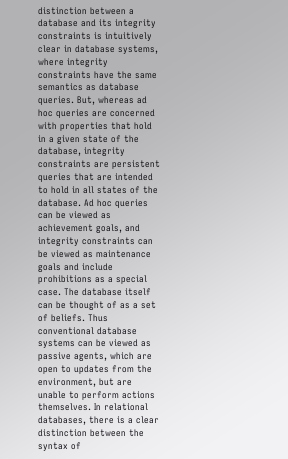distinction between a database and its integrity constraints is intuitively clear in database systems, where integrity constraints have the same semantics as database queries. But, whereas ad hoc queries are concerned with properties that hold in a given state of the database, integrity constraints are persistent queries that are intended to hold in all states of the database. Ad hoc queries can be viewed as achievement goals, and integrity constraints can be viewed as maintenance goals and include prohibitions as a special case. The database itself can be thought of as a set of beliefs. Thus conventional database systems can be viewed as passive agents, which are open to updates from the environment, but are unable to perform actions themselves. In relational databases, there is a clear distinction between the syntax of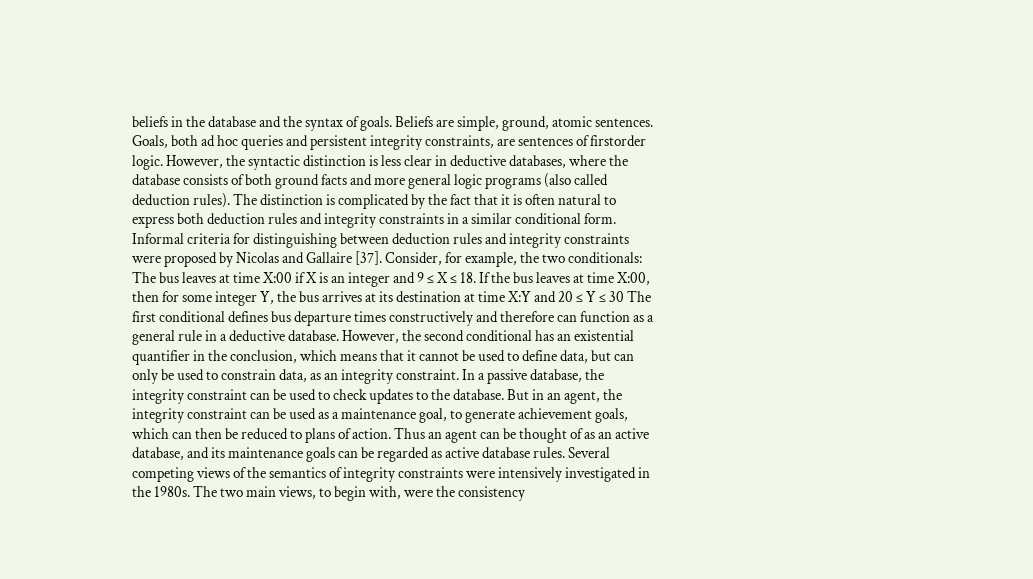beliefs in the database and the syntax of goals. Beliefs are simple, ground, atomic sentences. Goals, both ad hoc queries and persistent integrity constraints, are sentences of firstorder logic. However, the syntactic distinction is less clear in deductive databases, where the database consists of both ground facts and more general logic programs (also called deduction rules). The distinction is complicated by the fact that it is often natural to express both deduction rules and integrity constraints in a similar conditional form. Informal criteria for distinguishing between deduction rules and integrity constraints were proposed by Nicolas and Gallaire [37]. Consider, for example, the two conditionals: The bus leaves at time X:00 if X is an integer and 9 ≤ X ≤ 18. If the bus leaves at time X:00, then for some integer Y, the bus arrives at its destination at time X:Y and 20 ≤ Y ≤ 30 The first conditional defines bus departure times constructively and therefore can function as a general rule in a deductive database. However, the second conditional has an existential quantifier in the conclusion, which means that it cannot be used to define data, but can only be used to constrain data, as an integrity constraint. In a passive database, the integrity constraint can be used to check updates to the database. But in an agent, the integrity constraint can be used as a maintenance goal, to generate achievement goals, which can then be reduced to plans of action. Thus an agent can be thought of as an active database, and its maintenance goals can be regarded as active database rules. Several competing views of the semantics of integrity constraints were intensively investigated in the 1980s. The two main views, to begin with, were the consistency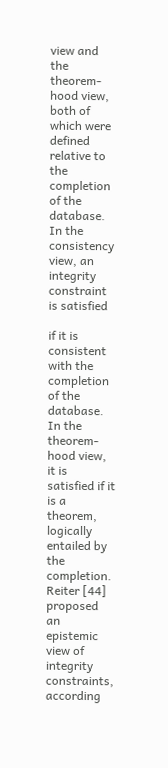view and the theorem-hood view, both of which were defined relative to the completion of the database. In the consistency view, an integrity constraint is satisfied

if it is consistent with the completion of the database. In the theorem-hood view, it is satisfied if it is a theorem, logically entailed by the completion. Reiter [44] proposed an epistemic view of integrity constraints, according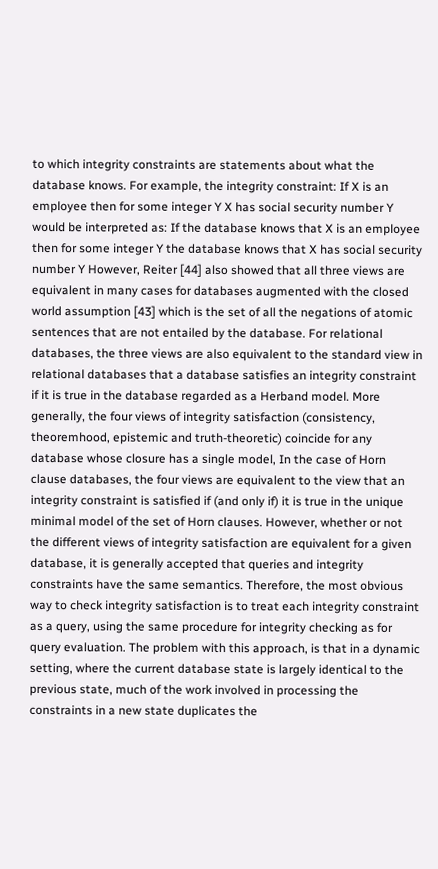to which integrity constraints are statements about what the database knows. For example, the integrity constraint: If X is an employee then for some integer Y X has social security number Y would be interpreted as: If the database knows that X is an employee then for some integer Y the database knows that X has social security number Y However, Reiter [44] also showed that all three views are equivalent in many cases for databases augmented with the closed world assumption [43] which is the set of all the negations of atomic sentences that are not entailed by the database. For relational databases, the three views are also equivalent to the standard view in relational databases that a database satisfies an integrity constraint if it is true in the database regarded as a Herband model. More generally, the four views of integrity satisfaction (consistency, theoremhood, epistemic and truth-theoretic) coincide for any database whose closure has a single model, In the case of Horn clause databases, the four views are equivalent to the view that an integrity constraint is satisfied if (and only if) it is true in the unique minimal model of the set of Horn clauses. However, whether or not the different views of integrity satisfaction are equivalent for a given database, it is generally accepted that queries and integrity constraints have the same semantics. Therefore, the most obvious way to check integrity satisfaction is to treat each integrity constraint as a query, using the same procedure for integrity checking as for query evaluation. The problem with this approach, is that in a dynamic setting, where the current database state is largely identical to the previous state, much of the work involved in processing the constraints in a new state duplicates the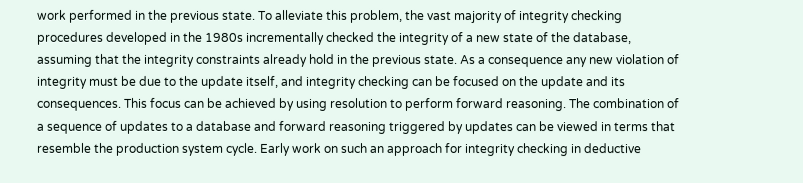work performed in the previous state. To alleviate this problem, the vast majority of integrity checking procedures developed in the 1980s incrementally checked the integrity of a new state of the database, assuming that the integrity constraints already hold in the previous state. As a consequence any new violation of integrity must be due to the update itself, and integrity checking can be focused on the update and its consequences. This focus can be achieved by using resolution to perform forward reasoning. The combination of a sequence of updates to a database and forward reasoning triggered by updates can be viewed in terms that resemble the production system cycle. Early work on such an approach for integrity checking in deductive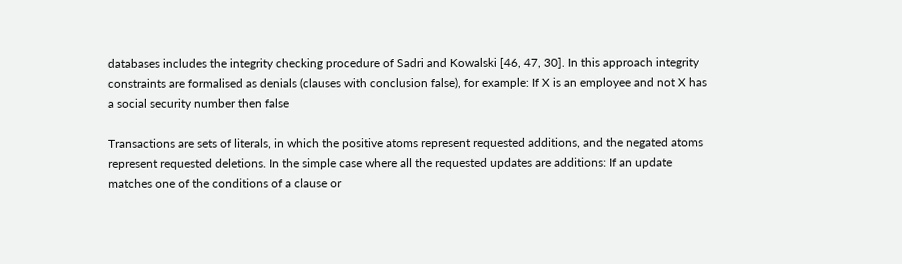databases includes the integrity checking procedure of Sadri and Kowalski [46, 47, 30]. In this approach integrity constraints are formalised as denials (clauses with conclusion false), for example: If X is an employee and not X has a social security number then false

Transactions are sets of literals, in which the positive atoms represent requested additions, and the negated atoms represent requested deletions. In the simple case where all the requested updates are additions: If an update matches one of the conditions of a clause or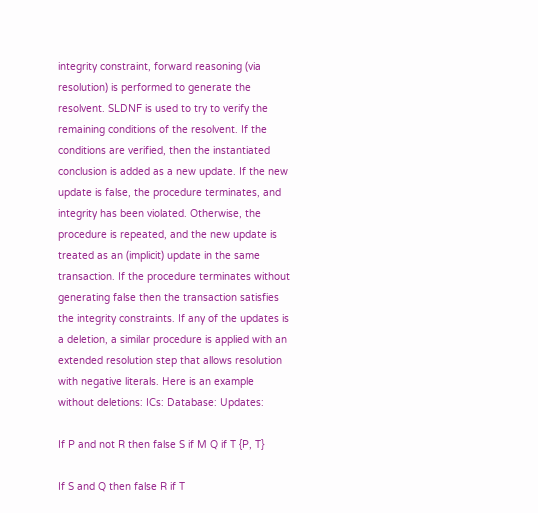integrity constraint, forward reasoning (via resolution) is performed to generate the resolvent. SLDNF is used to try to verify the remaining conditions of the resolvent. If the conditions are verified, then the instantiated conclusion is added as a new update. If the new update is false, the procedure terminates, and integrity has been violated. Otherwise, the procedure is repeated, and the new update is treated as an (implicit) update in the same transaction. If the procedure terminates without generating false then the transaction satisfies the integrity constraints. If any of the updates is a deletion, a similar procedure is applied with an extended resolution step that allows resolution with negative literals. Here is an example without deletions: ICs: Database: Updates:

If P and not R then false S if M Q if T {P, T}

If S and Q then false R if T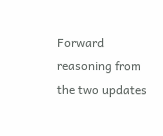Forward reasoning from the two updates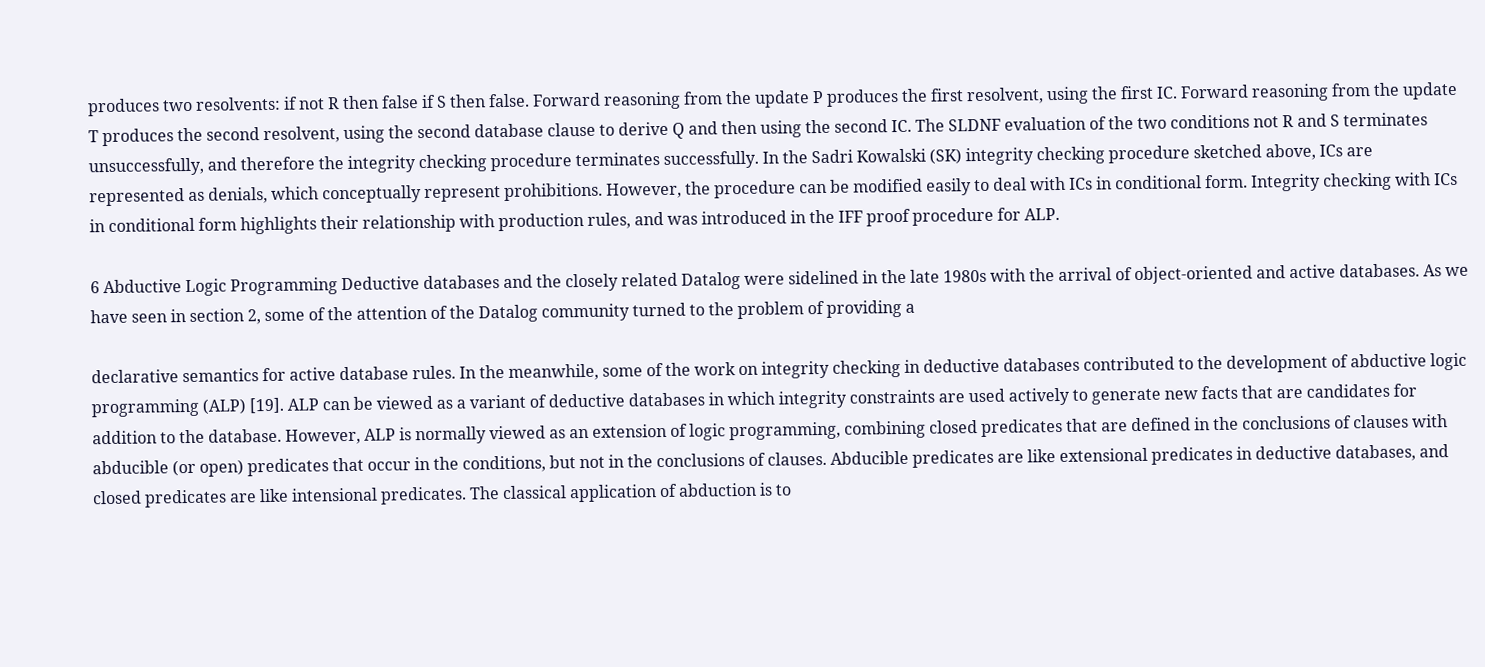produces two resolvents: if not R then false if S then false. Forward reasoning from the update P produces the first resolvent, using the first IC. Forward reasoning from the update T produces the second resolvent, using the second database clause to derive Q and then using the second IC. The SLDNF evaluation of the two conditions not R and S terminates unsuccessfully, and therefore the integrity checking procedure terminates successfully. In the Sadri Kowalski (SK) integrity checking procedure sketched above, ICs are represented as denials, which conceptually represent prohibitions. However, the procedure can be modified easily to deal with ICs in conditional form. Integrity checking with ICs in conditional form highlights their relationship with production rules, and was introduced in the IFF proof procedure for ALP.

6 Abductive Logic Programming Deductive databases and the closely related Datalog were sidelined in the late 1980s with the arrival of object-oriented and active databases. As we have seen in section 2, some of the attention of the Datalog community turned to the problem of providing a

declarative semantics for active database rules. In the meanwhile, some of the work on integrity checking in deductive databases contributed to the development of abductive logic programming (ALP) [19]. ALP can be viewed as a variant of deductive databases in which integrity constraints are used actively to generate new facts that are candidates for addition to the database. However, ALP is normally viewed as an extension of logic programming, combining closed predicates that are defined in the conclusions of clauses with abducible (or open) predicates that occur in the conditions, but not in the conclusions of clauses. Abducible predicates are like extensional predicates in deductive databases, and closed predicates are like intensional predicates. The classical application of abduction is to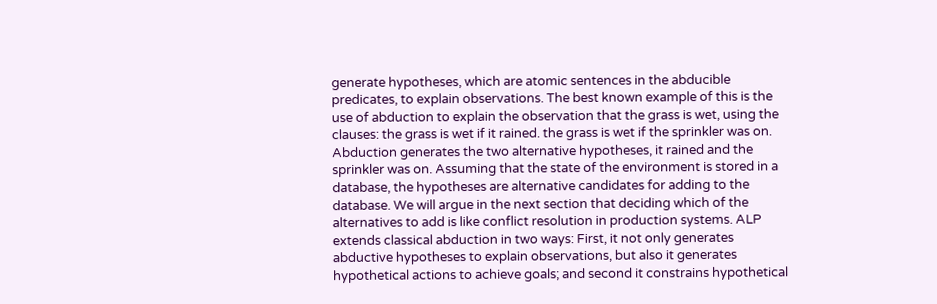generate hypotheses, which are atomic sentences in the abducible predicates, to explain observations. The best known example of this is the use of abduction to explain the observation that the grass is wet, using the clauses: the grass is wet if it rained. the grass is wet if the sprinkler was on. Abduction generates the two alternative hypotheses, it rained and the sprinkler was on. Assuming that the state of the environment is stored in a database, the hypotheses are alternative candidates for adding to the database. We will argue in the next section that deciding which of the alternatives to add is like conflict resolution in production systems. ALP extends classical abduction in two ways: First, it not only generates abductive hypotheses to explain observations, but also it generates hypothetical actions to achieve goals; and second it constrains hypothetical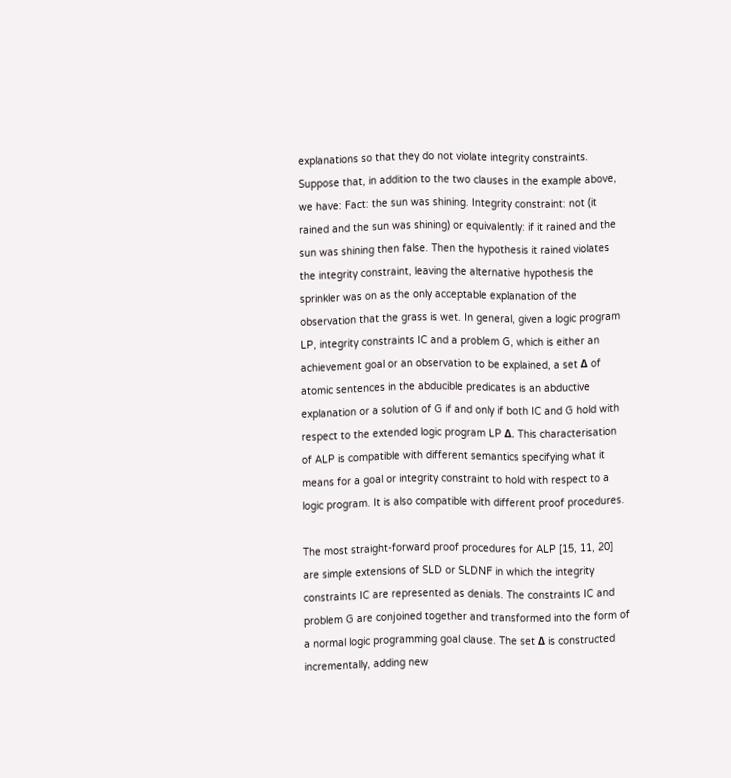explanations so that they do not violate integrity constraints. Suppose that, in addition to the two clauses in the example above, we have: Fact: the sun was shining. Integrity constraint: not (it rained and the sun was shining) or equivalently: if it rained and the sun was shining then false. Then the hypothesis it rained violates the integrity constraint, leaving the alternative hypothesis the sprinkler was on as the only acceptable explanation of the observation that the grass is wet. In general, given a logic program LP, integrity constraints IC and a problem G, which is either an achievement goal or an observation to be explained, a set Δ of atomic sentences in the abducible predicates is an abductive explanation or a solution of G if and only if both IC and G hold with respect to the extended logic program LP Δ. This characterisation of ALP is compatible with different semantics specifying what it means for a goal or integrity constraint to hold with respect to a logic program. It is also compatible with different proof procedures.

The most straight-forward proof procedures for ALP [15, 11, 20] are simple extensions of SLD or SLDNF in which the integrity constraints IC are represented as denials. The constraints IC and problem G are conjoined together and transformed into the form of a normal logic programming goal clause. The set Δ is constructed incrementally, adding new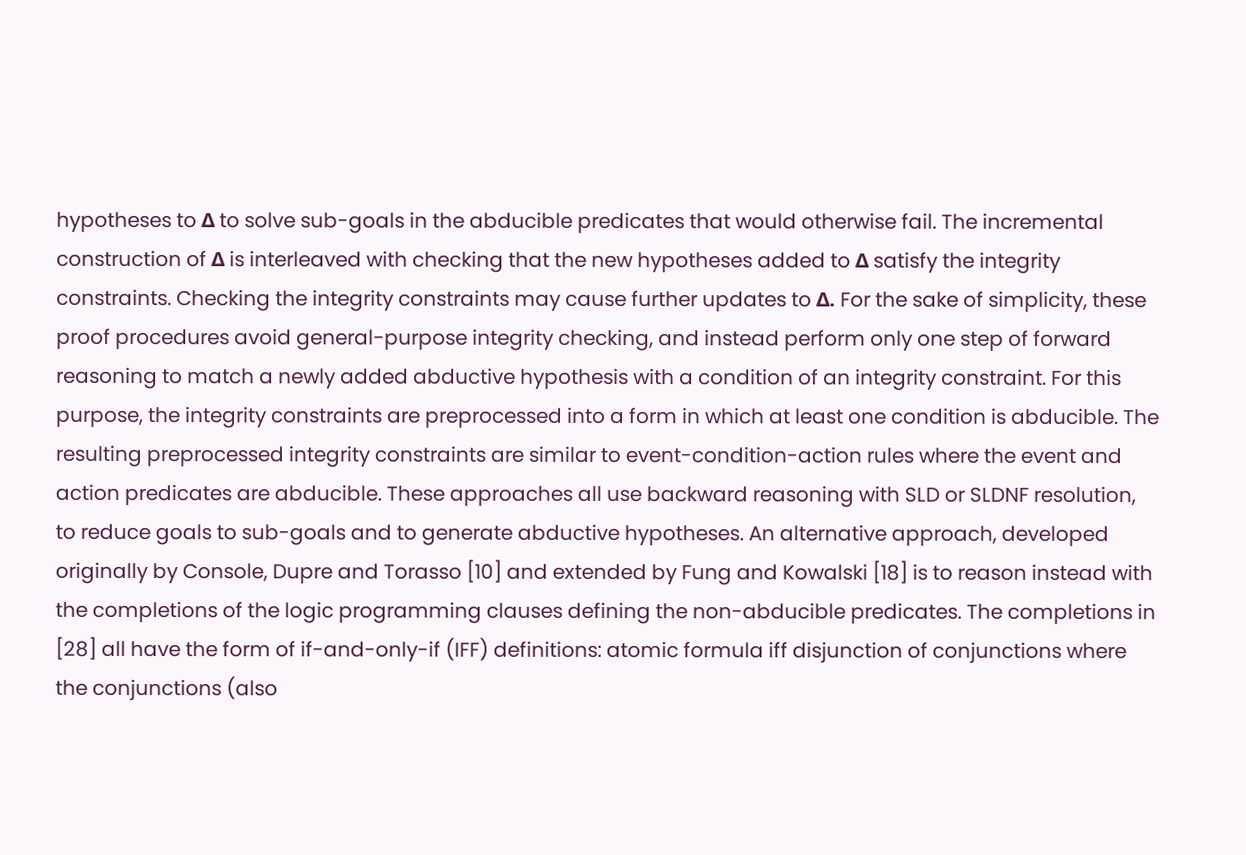hypotheses to Δ to solve sub-goals in the abducible predicates that would otherwise fail. The incremental construction of Δ is interleaved with checking that the new hypotheses added to Δ satisfy the integrity constraints. Checking the integrity constraints may cause further updates to Δ. For the sake of simplicity, these proof procedures avoid general-purpose integrity checking, and instead perform only one step of forward reasoning to match a newly added abductive hypothesis with a condition of an integrity constraint. For this purpose, the integrity constraints are preprocessed into a form in which at least one condition is abducible. The resulting preprocessed integrity constraints are similar to event-condition-action rules where the event and action predicates are abducible. These approaches all use backward reasoning with SLD or SLDNF resolution, to reduce goals to sub-goals and to generate abductive hypotheses. An alternative approach, developed originally by Console, Dupre and Torasso [10] and extended by Fung and Kowalski [18] is to reason instead with the completions of the logic programming clauses defining the non-abducible predicates. The completions in [28] all have the form of if-and-only-if (IFF) definitions: atomic formula iff disjunction of conjunctions where the conjunctions (also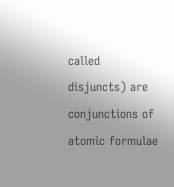called disjuncts) are conjunctions of atomic formulae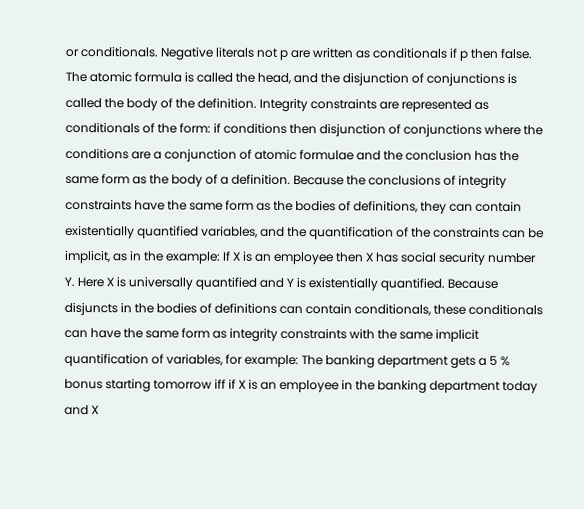or conditionals. Negative literals not p are written as conditionals if p then false. The atomic formula is called the head, and the disjunction of conjunctions is called the body of the definition. Integrity constraints are represented as conditionals of the form: if conditions then disjunction of conjunctions where the conditions are a conjunction of atomic formulae and the conclusion has the same form as the body of a definition. Because the conclusions of integrity constraints have the same form as the bodies of definitions, they can contain existentially quantified variables, and the quantification of the constraints can be implicit, as in the example: If X is an employee then X has social security number Y. Here X is universally quantified and Y is existentially quantified. Because disjuncts in the bodies of definitions can contain conditionals, these conditionals can have the same form as integrity constraints with the same implicit quantification of variables, for example: The banking department gets a 5 % bonus starting tomorrow iff if X is an employee in the banking department today and X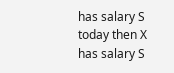has salary S today then X has salary S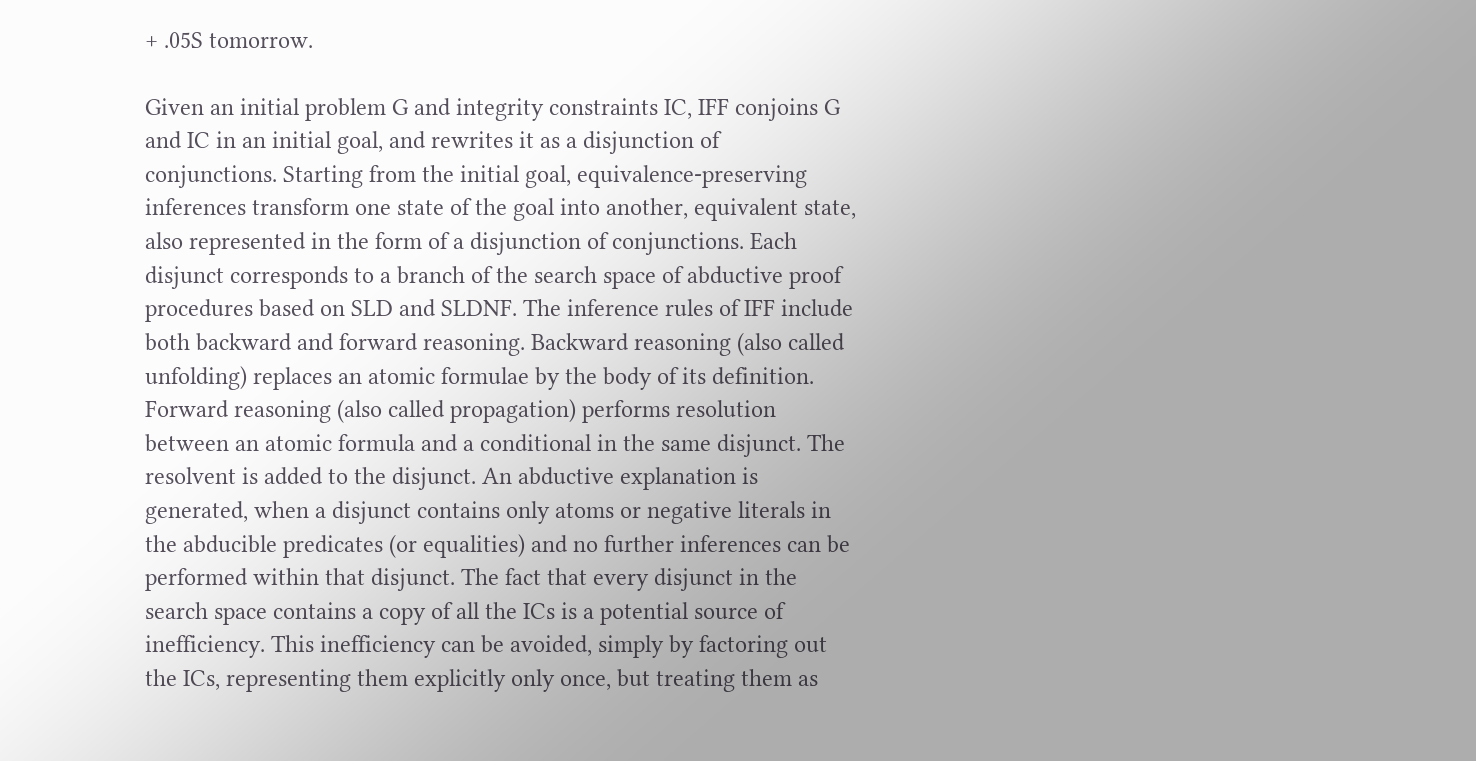+ .05S tomorrow.

Given an initial problem G and integrity constraints IC, IFF conjoins G and IC in an initial goal, and rewrites it as a disjunction of conjunctions. Starting from the initial goal, equivalence-preserving inferences transform one state of the goal into another, equivalent state, also represented in the form of a disjunction of conjunctions. Each disjunct corresponds to a branch of the search space of abductive proof procedures based on SLD and SLDNF. The inference rules of IFF include both backward and forward reasoning. Backward reasoning (also called unfolding) replaces an atomic formulae by the body of its definition. Forward reasoning (also called propagation) performs resolution between an atomic formula and a conditional in the same disjunct. The resolvent is added to the disjunct. An abductive explanation is generated, when a disjunct contains only atoms or negative literals in the abducible predicates (or equalities) and no further inferences can be performed within that disjunct. The fact that every disjunct in the search space contains a copy of all the ICs is a potential source of inefficiency. This inefficiency can be avoided, simply by factoring out the ICs, representing them explicitly only once, but treating them as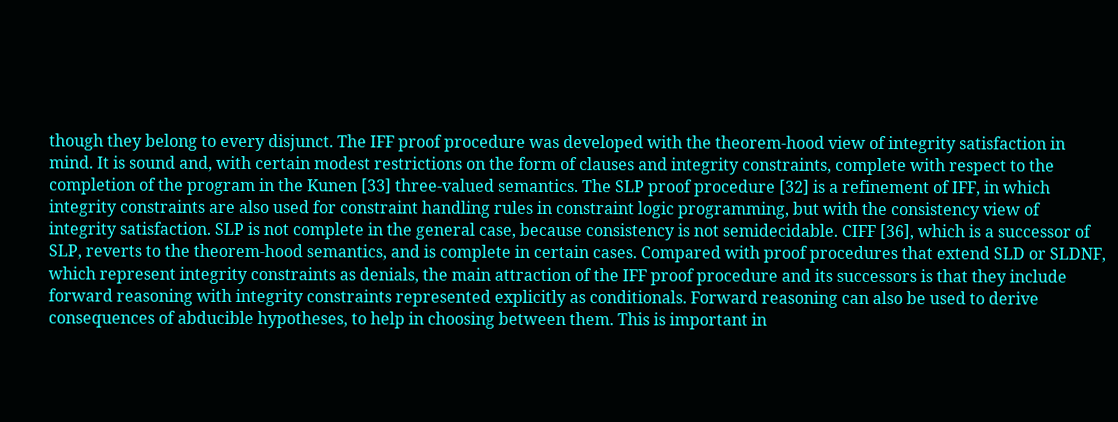though they belong to every disjunct. The IFF proof procedure was developed with the theorem-hood view of integrity satisfaction in mind. It is sound and, with certain modest restrictions on the form of clauses and integrity constraints, complete with respect to the completion of the program in the Kunen [33] three-valued semantics. The SLP proof procedure [32] is a refinement of IFF, in which integrity constraints are also used for constraint handling rules in constraint logic programming, but with the consistency view of integrity satisfaction. SLP is not complete in the general case, because consistency is not semidecidable. CIFF [36], which is a successor of SLP, reverts to the theorem-hood semantics, and is complete in certain cases. Compared with proof procedures that extend SLD or SLDNF, which represent integrity constraints as denials, the main attraction of the IFF proof procedure and its successors is that they include forward reasoning with integrity constraints represented explicitly as conditionals. Forward reasoning can also be used to derive consequences of abducible hypotheses, to help in choosing between them. This is important in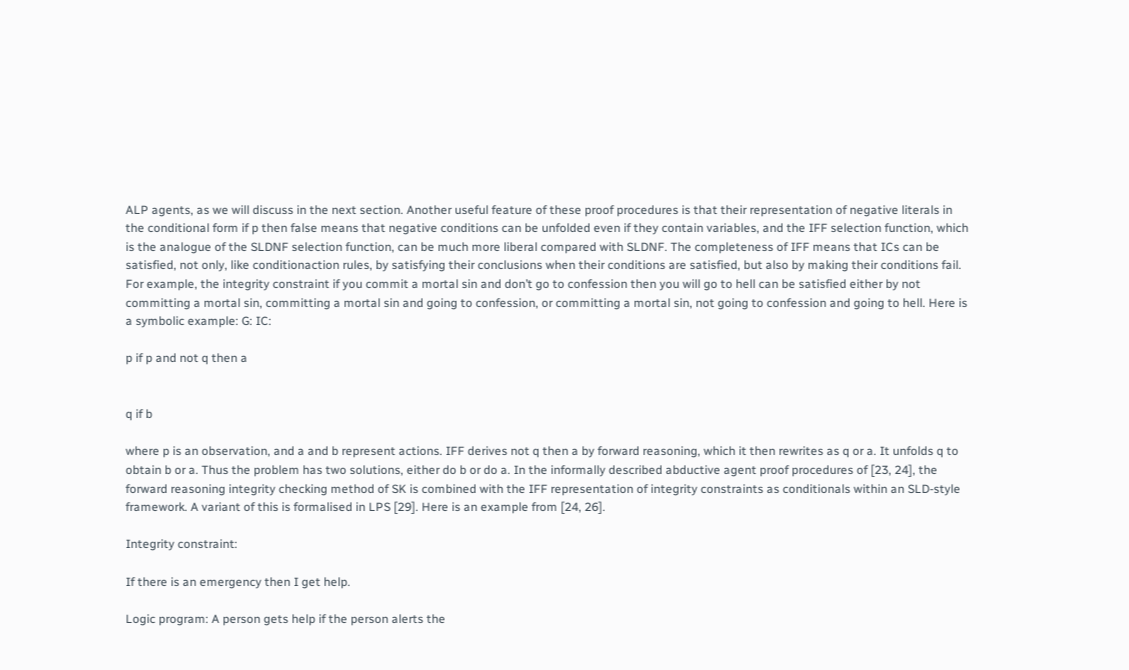ALP agents, as we will discuss in the next section. Another useful feature of these proof procedures is that their representation of negative literals in the conditional form if p then false means that negative conditions can be unfolded even if they contain variables, and the IFF selection function, which is the analogue of the SLDNF selection function, can be much more liberal compared with SLDNF. The completeness of IFF means that ICs can be satisfied, not only, like conditionaction rules, by satisfying their conclusions when their conditions are satisfied, but also by making their conditions fail. For example, the integrity constraint if you commit a mortal sin and don’t go to confession then you will go to hell can be satisfied either by not committing a mortal sin, committing a mortal sin and going to confession, or committing a mortal sin, not going to confession and going to hell. Here is a symbolic example: G: IC:

p if p and not q then a


q if b

where p is an observation, and a and b represent actions. IFF derives not q then a by forward reasoning, which it then rewrites as q or a. It unfolds q to obtain b or a. Thus the problem has two solutions, either do b or do a. In the informally described abductive agent proof procedures of [23, 24], the forward reasoning integrity checking method of SK is combined with the IFF representation of integrity constraints as conditionals within an SLD-style framework. A variant of this is formalised in LPS [29]. Here is an example from [24, 26].

Integrity constraint:

If there is an emergency then I get help.

Logic program: A person gets help if the person alerts the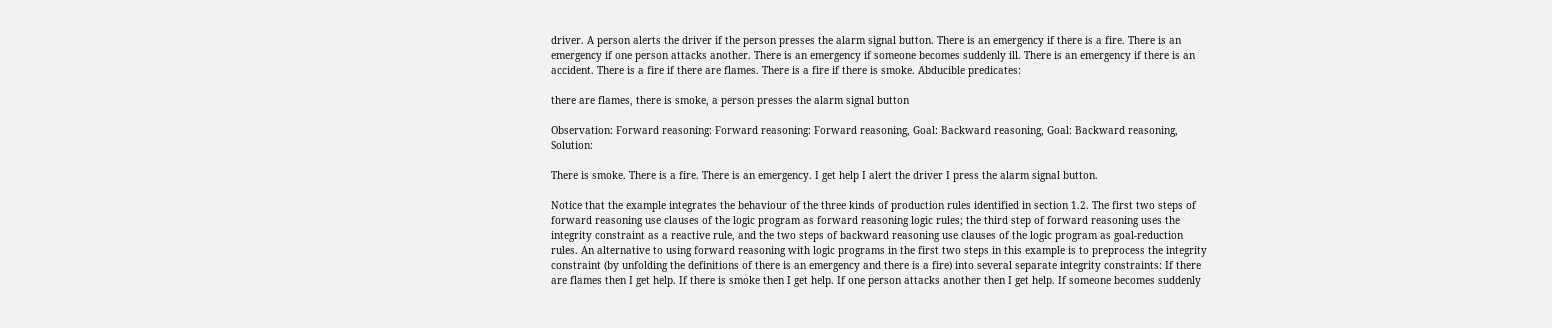driver. A person alerts the driver if the person presses the alarm signal button. There is an emergency if there is a fire. There is an emergency if one person attacks another. There is an emergency if someone becomes suddenly ill. There is an emergency if there is an accident. There is a fire if there are flames. There is a fire if there is smoke. Abducible predicates:

there are flames, there is smoke, a person presses the alarm signal button

Observation: Forward reasoning: Forward reasoning: Forward reasoning, Goal: Backward reasoning, Goal: Backward reasoning, Solution:

There is smoke. There is a fire. There is an emergency. I get help I alert the driver I press the alarm signal button.

Notice that the example integrates the behaviour of the three kinds of production rules identified in section 1.2. The first two steps of forward reasoning use clauses of the logic program as forward reasoning logic rules; the third step of forward reasoning uses the integrity constraint as a reactive rule, and the two steps of backward reasoning use clauses of the logic program as goal-reduction rules. An alternative to using forward reasoning with logic programs in the first two steps in this example is to preprocess the integrity constraint (by unfolding the definitions of there is an emergency and there is a fire) into several separate integrity constraints: If there are flames then I get help. If there is smoke then I get help. If one person attacks another then I get help. If someone becomes suddenly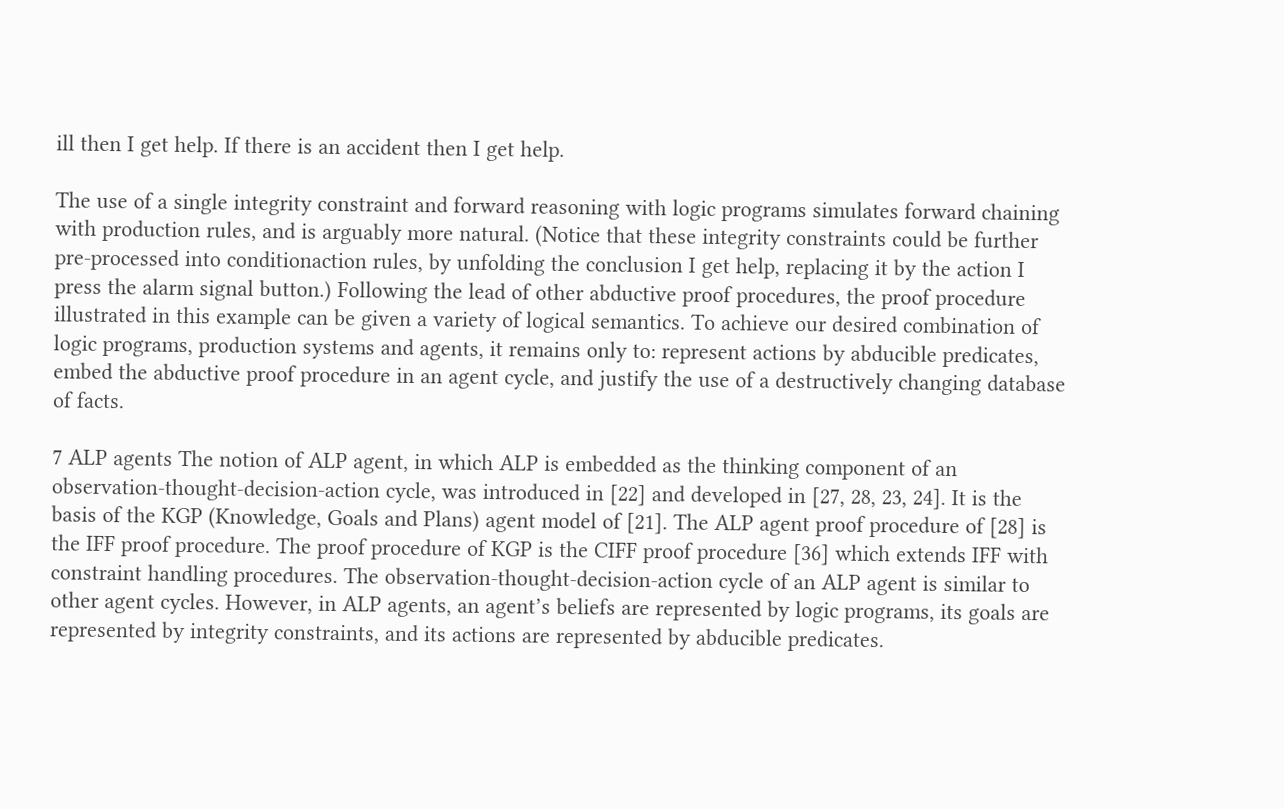ill then I get help. If there is an accident then I get help.

The use of a single integrity constraint and forward reasoning with logic programs simulates forward chaining with production rules, and is arguably more natural. (Notice that these integrity constraints could be further pre-processed into conditionaction rules, by unfolding the conclusion I get help, replacing it by the action I press the alarm signal button.) Following the lead of other abductive proof procedures, the proof procedure illustrated in this example can be given a variety of logical semantics. To achieve our desired combination of logic programs, production systems and agents, it remains only to: represent actions by abducible predicates, embed the abductive proof procedure in an agent cycle, and justify the use of a destructively changing database of facts.

7 ALP agents The notion of ALP agent, in which ALP is embedded as the thinking component of an observation-thought-decision-action cycle, was introduced in [22] and developed in [27, 28, 23, 24]. It is the basis of the KGP (Knowledge, Goals and Plans) agent model of [21]. The ALP agent proof procedure of [28] is the IFF proof procedure. The proof procedure of KGP is the CIFF proof procedure [36] which extends IFF with constraint handling procedures. The observation-thought-decision-action cycle of an ALP agent is similar to other agent cycles. However, in ALP agents, an agent’s beliefs are represented by logic programs, its goals are represented by integrity constraints, and its actions are represented by abducible predicates.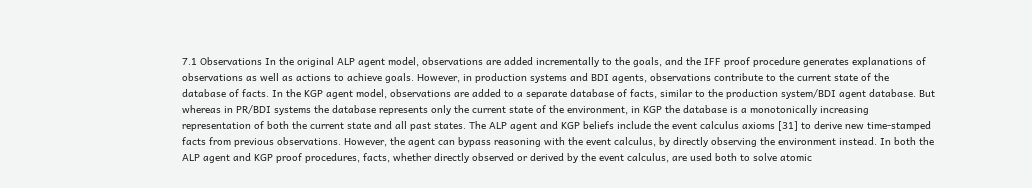7.1 Observations In the original ALP agent model, observations are added incrementally to the goals, and the IFF proof procedure generates explanations of observations as well as actions to achieve goals. However, in production systems and BDI agents, observations contribute to the current state of the database of facts. In the KGP agent model, observations are added to a separate database of facts, similar to the production system/BDI agent database. But whereas in PR/BDI systems the database represents only the current state of the environment, in KGP the database is a monotonically increasing representation of both the current state and all past states. The ALP agent and KGP beliefs include the event calculus axioms [31] to derive new time-stamped facts from previous observations. However, the agent can bypass reasoning with the event calculus, by directly observing the environment instead. In both the ALP agent and KGP proof procedures, facts, whether directly observed or derived by the event calculus, are used both to solve atomic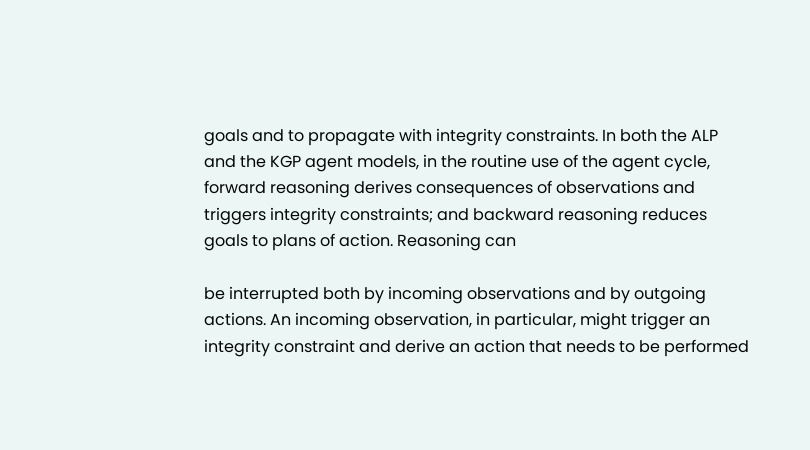goals and to propagate with integrity constraints. In both the ALP and the KGP agent models, in the routine use of the agent cycle, forward reasoning derives consequences of observations and triggers integrity constraints; and backward reasoning reduces goals to plans of action. Reasoning can

be interrupted both by incoming observations and by outgoing actions. An incoming observation, in particular, might trigger an integrity constraint and derive an action that needs to be performed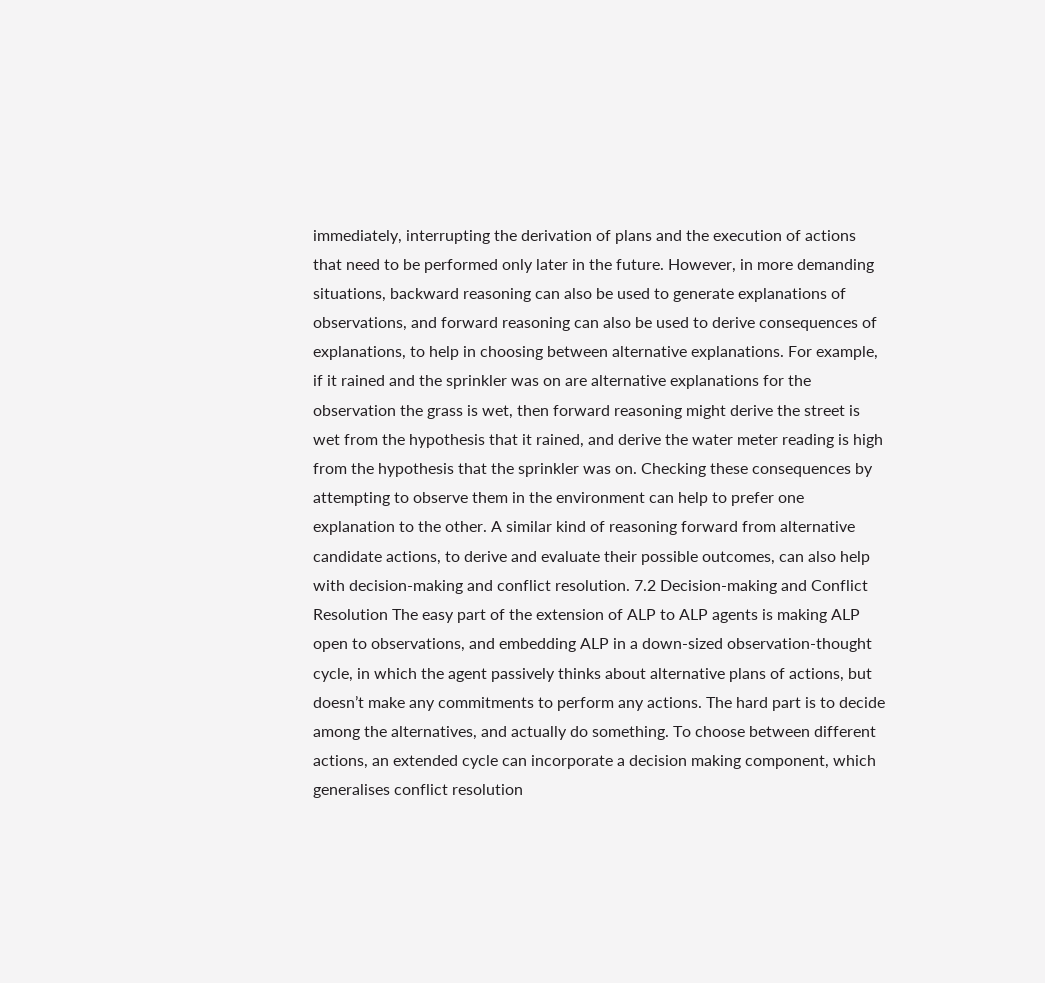immediately, interrupting the derivation of plans and the execution of actions that need to be performed only later in the future. However, in more demanding situations, backward reasoning can also be used to generate explanations of observations, and forward reasoning can also be used to derive consequences of explanations, to help in choosing between alternative explanations. For example, if it rained and the sprinkler was on are alternative explanations for the observation the grass is wet, then forward reasoning might derive the street is wet from the hypothesis that it rained, and derive the water meter reading is high from the hypothesis that the sprinkler was on. Checking these consequences by attempting to observe them in the environment can help to prefer one explanation to the other. A similar kind of reasoning forward from alternative candidate actions, to derive and evaluate their possible outcomes, can also help with decision-making and conflict resolution. 7.2 Decision-making and Conflict Resolution The easy part of the extension of ALP to ALP agents is making ALP open to observations, and embedding ALP in a down-sized observation-thought cycle, in which the agent passively thinks about alternative plans of actions, but doesn’t make any commitments to perform any actions. The hard part is to decide among the alternatives, and actually do something. To choose between different actions, an extended cycle can incorporate a decision making component, which generalises conflict resolution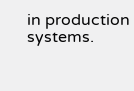in production systems.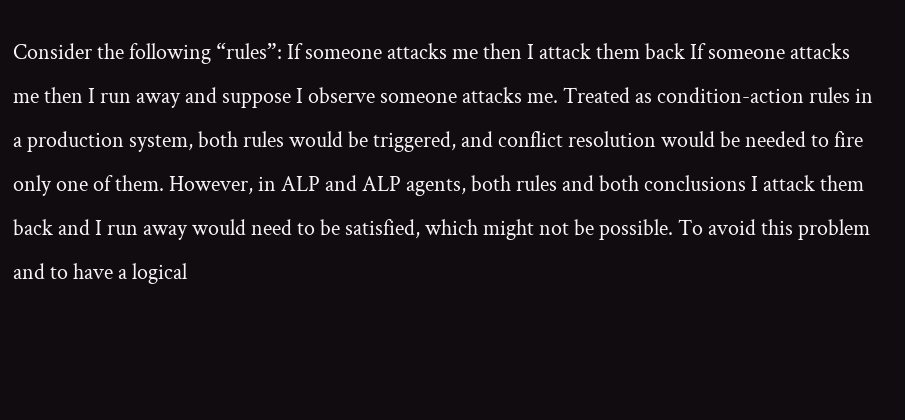Consider the following “rules”: If someone attacks me then I attack them back If someone attacks me then I run away and suppose I observe someone attacks me. Treated as condition-action rules in a production system, both rules would be triggered, and conflict resolution would be needed to fire only one of them. However, in ALP and ALP agents, both rules and both conclusions I attack them back and I run away would need to be satisfied, which might not be possible. To avoid this problem and to have a logical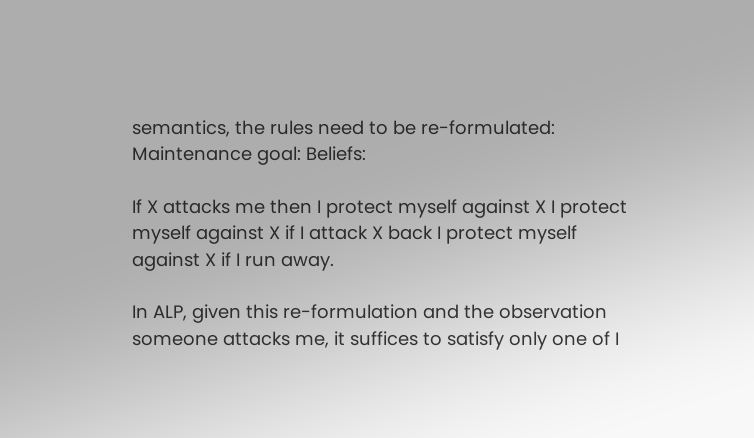semantics, the rules need to be re-formulated: Maintenance goal: Beliefs:

If X attacks me then I protect myself against X I protect myself against X if I attack X back I protect myself against X if I run away.

In ALP, given this re-formulation and the observation someone attacks me, it suffices to satisfy only one of I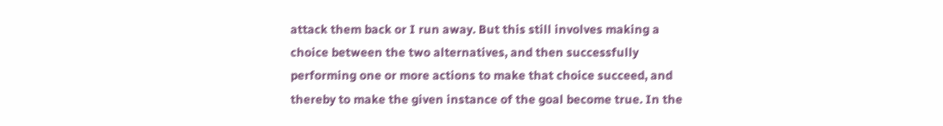attack them back or I run away. But this still involves making a choice between the two alternatives, and then successfully performing one or more actions to make that choice succeed, and thereby to make the given instance of the goal become true. In the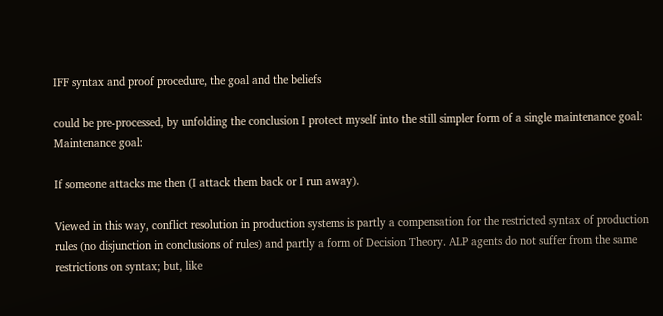IFF syntax and proof procedure, the goal and the beliefs

could be pre-processed, by unfolding the conclusion I protect myself into the still simpler form of a single maintenance goal: Maintenance goal:

If someone attacks me then (I attack them back or I run away).

Viewed in this way, conflict resolution in production systems is partly a compensation for the restricted syntax of production rules (no disjunction in conclusions of rules) and partly a form of Decision Theory. ALP agents do not suffer from the same restrictions on syntax; but, like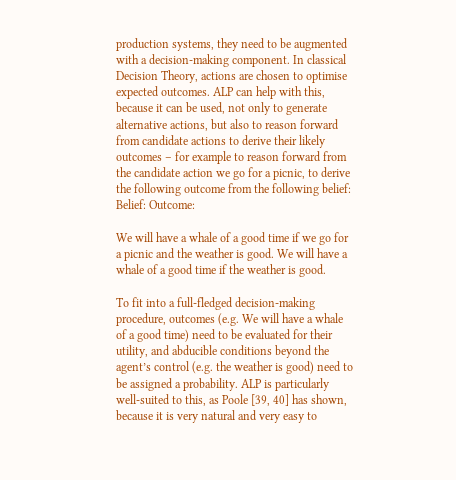production systems, they need to be augmented with a decision-making component. In classical Decision Theory, actions are chosen to optimise expected outcomes. ALP can help with this, because it can be used, not only to generate alternative actions, but also to reason forward from candidate actions to derive their likely outcomes – for example to reason forward from the candidate action we go for a picnic, to derive the following outcome from the following belief: Belief: Outcome:

We will have a whale of a good time if we go for a picnic and the weather is good. We will have a whale of a good time if the weather is good.

To fit into a full-fledged decision-making procedure, outcomes (e.g. We will have a whale of a good time) need to be evaluated for their utility, and abducible conditions beyond the agent’s control (e.g. the weather is good) need to be assigned a probability. ALP is particularly well-suited to this, as Poole [39, 40] has shown, because it is very natural and very easy to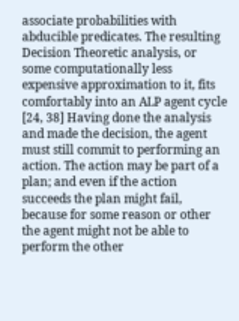associate probabilities with abducible predicates. The resulting Decision Theoretic analysis, or some computationally less expensive approximation to it, fits comfortably into an ALP agent cycle [24, 38] Having done the analysis and made the decision, the agent must still commit to performing an action. The action may be part of a plan; and even if the action succeeds the plan might fail, because for some reason or other the agent might not be able to perform the other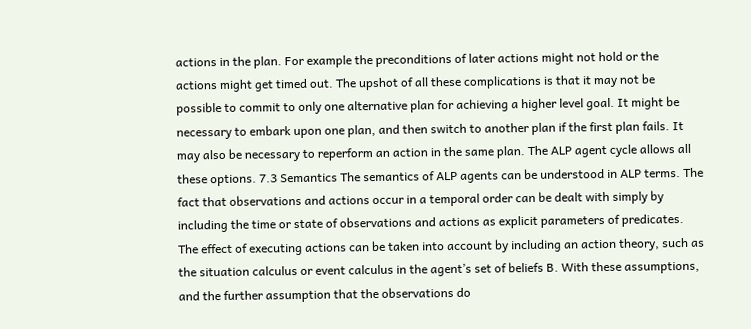actions in the plan. For example the preconditions of later actions might not hold or the actions might get timed out. The upshot of all these complications is that it may not be possible to commit to only one alternative plan for achieving a higher level goal. It might be necessary to embark upon one plan, and then switch to another plan if the first plan fails. It may also be necessary to reperform an action in the same plan. The ALP agent cycle allows all these options. 7.3 Semantics The semantics of ALP agents can be understood in ALP terms. The fact that observations and actions occur in a temporal order can be dealt with simply by including the time or state of observations and actions as explicit parameters of predicates. The effect of executing actions can be taken into account by including an action theory, such as the situation calculus or event calculus in the agent’s set of beliefs B. With these assumptions, and the further assumption that the observations do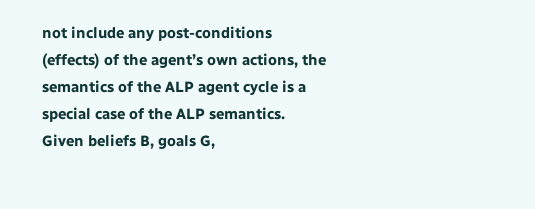not include any post-conditions (effects) of the agent’s own actions, the semantics of the ALP agent cycle is a special case of the ALP semantics. Given beliefs B, goals G,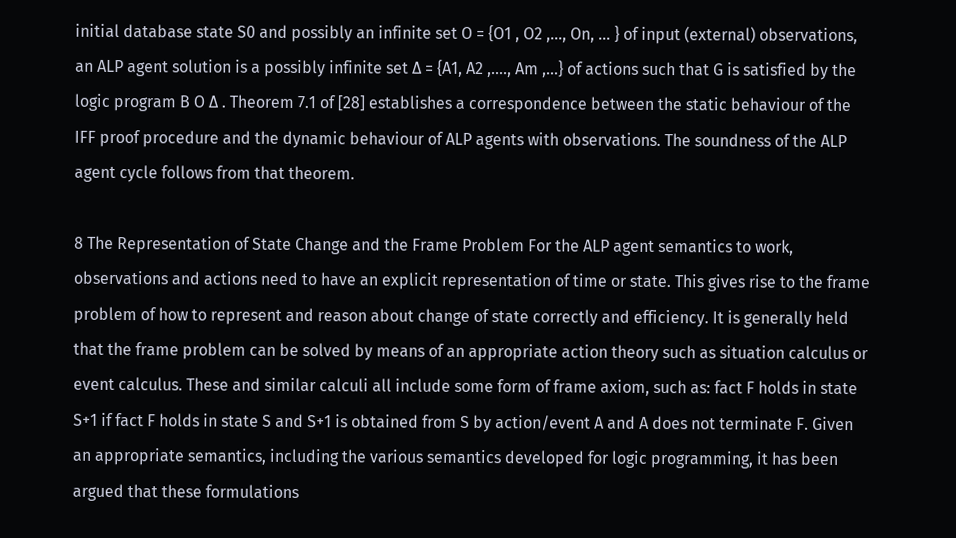initial database state S0 and possibly an infinite set O = {O1 , O2 ,…, On, … } of input (external) observations, an ALP agent solution is a possibly infinite set ∆ = {A1, A2 ,…., Am ,…} of actions such that G is satisfied by the logic program B O ∆ . Theorem 7.1 of [28] establishes a correspondence between the static behaviour of the IFF proof procedure and the dynamic behaviour of ALP agents with observations. The soundness of the ALP agent cycle follows from that theorem.

8 The Representation of State Change and the Frame Problem For the ALP agent semantics to work, observations and actions need to have an explicit representation of time or state. This gives rise to the frame problem of how to represent and reason about change of state correctly and efficiency. It is generally held that the frame problem can be solved by means of an appropriate action theory such as situation calculus or event calculus. These and similar calculi all include some form of frame axiom, such as: fact F holds in state S+1 if fact F holds in state S and S+1 is obtained from S by action/event A and A does not terminate F. Given an appropriate semantics, including the various semantics developed for logic programming, it has been argued that these formulations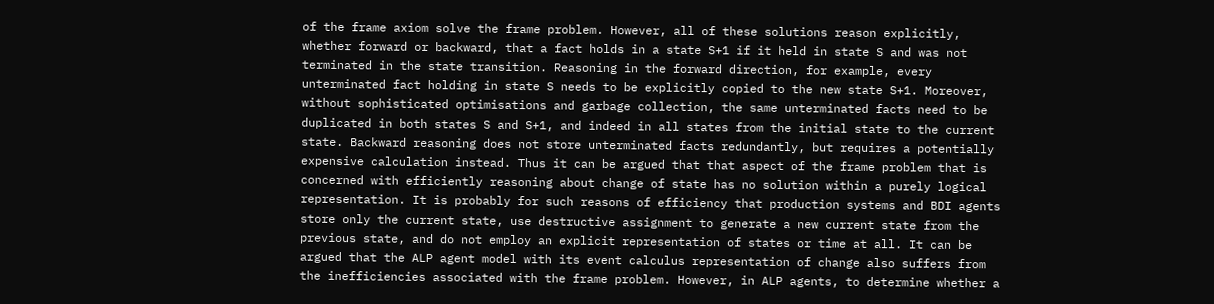of the frame axiom solve the frame problem. However, all of these solutions reason explicitly, whether forward or backward, that a fact holds in a state S+1 if it held in state S and was not terminated in the state transition. Reasoning in the forward direction, for example, every unterminated fact holding in state S needs to be explicitly copied to the new state S+1. Moreover, without sophisticated optimisations and garbage collection, the same unterminated facts need to be duplicated in both states S and S+1, and indeed in all states from the initial state to the current state. Backward reasoning does not store unterminated facts redundantly, but requires a potentially expensive calculation instead. Thus it can be argued that that aspect of the frame problem that is concerned with efficiently reasoning about change of state has no solution within a purely logical representation. It is probably for such reasons of efficiency that production systems and BDI agents store only the current state, use destructive assignment to generate a new current state from the previous state, and do not employ an explicit representation of states or time at all. It can be argued that the ALP agent model with its event calculus representation of change also suffers from the inefficiencies associated with the frame problem. However, in ALP agents, to determine whether a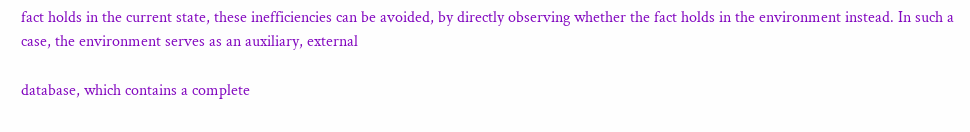fact holds in the current state, these inefficiencies can be avoided, by directly observing whether the fact holds in the environment instead. In such a case, the environment serves as an auxiliary, external

database, which contains a complete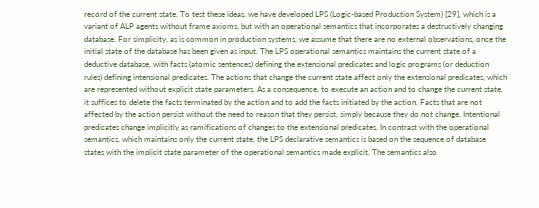record of the current state. To test these ideas, we have developed LPS (Logic-based Production System) [29], which is a variant of ALP agents without frame axioms, but with an operational semantics that incorporates a destructively changing database. For simplicity, as is common in production systems, we assume that there are no external observations, once the initial state of the database has been given as input. The LPS operational semantics maintains the current state of a deductive database, with facts (atomic sentences) defining the extensional predicates and logic programs (or deduction rules) defining intensional predicates. The actions that change the current state affect only the extensional predicates, which are represented without explicit state parameters. As a consequence, to execute an action and to change the current state, it suffices to delete the facts terminated by the action and to add the facts initiated by the action. Facts that are not affected by the action persist without the need to reason that they persist, simply because they do not change. Intentional predicates change implicitly as ramifications of changes to the extensional predicates. In contrast with the operational semantics, which maintains only the current state, the LPS declarative semantics is based on the sequence of database states with the implicit state parameter of the operational semantics made explicit. The semantics also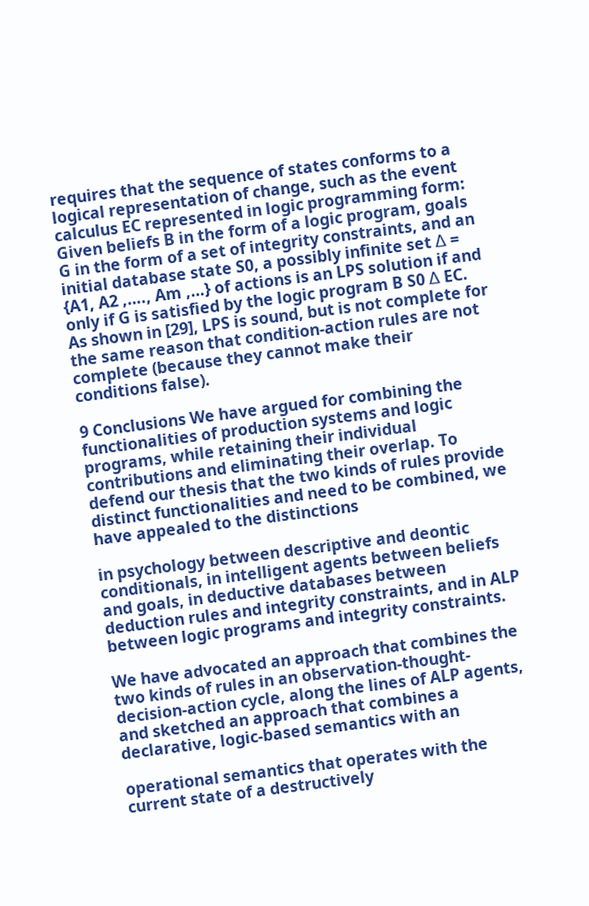requires that the sequence of states conforms to a logical representation of change, such as the event calculus EC represented in logic programming form: Given beliefs B in the form of a logic program, goals G in the form of a set of integrity constraints, and an initial database state S0, a possibly infinite set ∆ = {A1, A2 ,…., Am ,…} of actions is an LPS solution if and only if G is satisfied by the logic program B S0 ∆ EC. As shown in [29], LPS is sound, but is not complete for the same reason that condition-action rules are not complete (because they cannot make their conditions false).

9 Conclusions We have argued for combining the functionalities of production systems and logic programs, while retaining their individual contributions and eliminating their overlap. To defend our thesis that the two kinds of rules provide distinct functionalities and need to be combined, we have appealed to the distinctions

in psychology between descriptive and deontic conditionals, in intelligent agents between beliefs and goals, in deductive databases between deduction rules and integrity constraints, and in ALP between logic programs and integrity constraints.

We have advocated an approach that combines the two kinds of rules in an observation-thought-decision-action cycle, along the lines of ALP agents, and sketched an approach that combines a declarative, logic-based semantics with an

operational semantics that operates with the current state of a destructively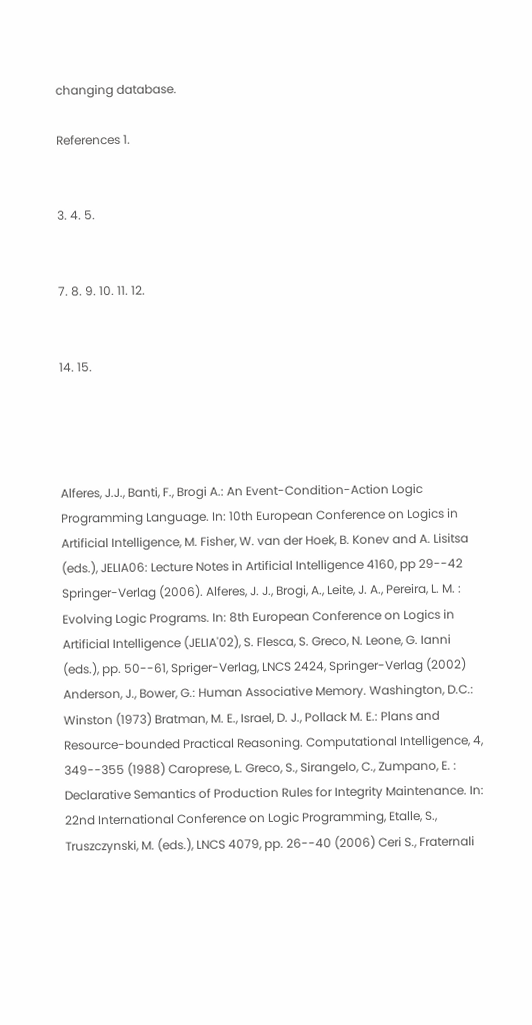changing database.

References 1.


3. 4. 5.


7. 8. 9. 10. 11. 12.


14. 15.




Alferes, J.J., Banti, F., Brogi A.: An Event-Condition-Action Logic Programming Language. In: 10th European Conference on Logics in Artificial Intelligence, M. Fisher, W. van der Hoek, B. Konev and A. Lisitsa (eds.), JELIA06: Lecture Notes in Artificial Intelligence 4160, pp 29--42 Springer-Verlag (2006). Alferes, J. J., Brogi, A., Leite, J. A., Pereira, L. M. : Evolving Logic Programs. In: 8th European Conference on Logics in Artificial Intelligence (JELIA'02), S. Flesca, S. Greco, N. Leone, G. Ianni (eds.), pp. 50--61, Spriger-Verlag, LNCS 2424, Springer-Verlag (2002) Anderson, J., Bower, G.: Human Associative Memory. Washington, D.C.: Winston (1973) Bratman, M. E., Israel, D. J., Pollack M. E.: Plans and Resource-bounded Practical Reasoning. Computational Intelligence, 4, 349--355 (1988) Caroprese, L. Greco, S., Sirangelo, C., Zumpano, E. : Declarative Semantics of Production Rules for Integrity Maintenance. In: 22nd International Conference on Logic Programming, Etalle, S., Truszczynski, M. (eds.), LNCS 4079, pp. 26--40 (2006) Ceri S., Fraternali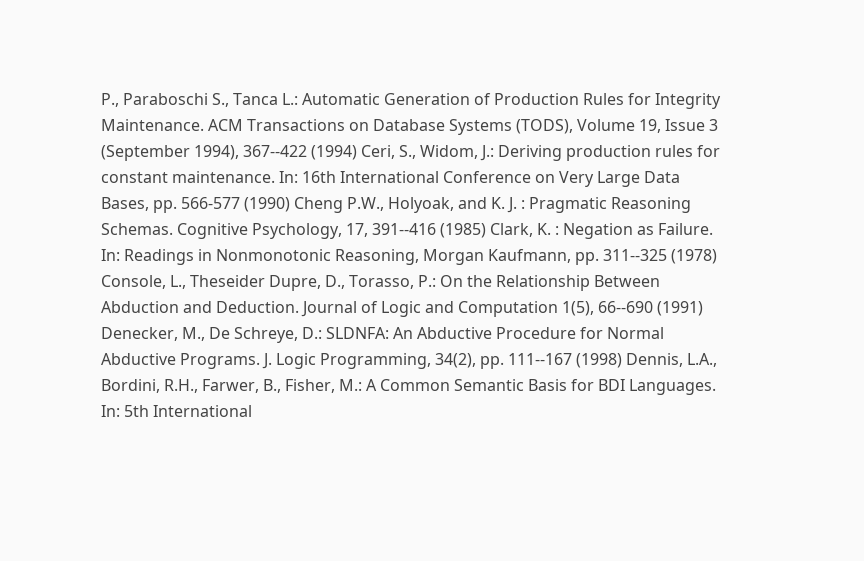P., Paraboschi S., Tanca L.: Automatic Generation of Production Rules for Integrity Maintenance. ACM Transactions on Database Systems (TODS), Volume 19, Issue 3 (September 1994), 367--422 (1994) Ceri, S., Widom, J.: Deriving production rules for constant maintenance. In: 16th International Conference on Very Large Data Bases, pp. 566-577 (1990) Cheng P.W., Holyoak, and K. J. : Pragmatic Reasoning Schemas. Cognitive Psychology, 17, 391--416 (1985) Clark, K. : Negation as Failure. In: Readings in Nonmonotonic Reasoning, Morgan Kaufmann, pp. 311--325 (1978) Console, L., Theseider Dupre, D., Torasso, P.: On the Relationship Between Abduction and Deduction. Journal of Logic and Computation 1(5), 66--690 (1991) Denecker, M., De Schreye, D.: SLDNFA: An Abductive Procedure for Normal Abductive Programs. J. Logic Programming, 34(2), pp. 111--167 (1998) Dennis, L.A., Bordini, R.H., Farwer, B., Fisher, M.: A Common Semantic Basis for BDI Languages. In: 5th International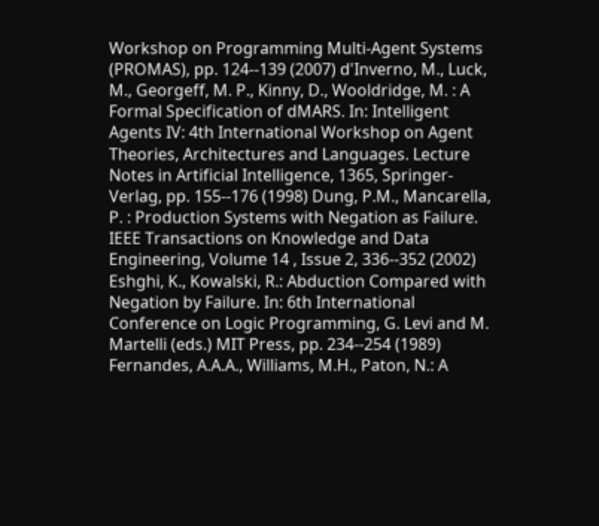Workshop on Programming Multi-Agent Systems (PROMAS), pp. 124--139 (2007) d'Inverno, M., Luck, M., Georgeff, M. P., Kinny, D., Wooldridge, M. : A Formal Specification of dMARS. In: Intelligent Agents IV: 4th International Workshop on Agent Theories, Architectures and Languages. Lecture Notes in Artificial Intelligence, 1365, Springer-Verlag, pp. 155--176 (1998) Dung, P.M., Mancarella, P. : Production Systems with Negation as Failure. IEEE Transactions on Knowledge and Data Engineering, Volume 14 , Issue 2, 336--352 (2002) Eshghi, K., Kowalski, R.: Abduction Compared with Negation by Failure. In: 6th International Conference on Logic Programming, G. Levi and M. Martelli (eds.) MIT Press, pp. 234--254 (1989) Fernandes, A.A.A., Williams, M.H., Paton, N.: A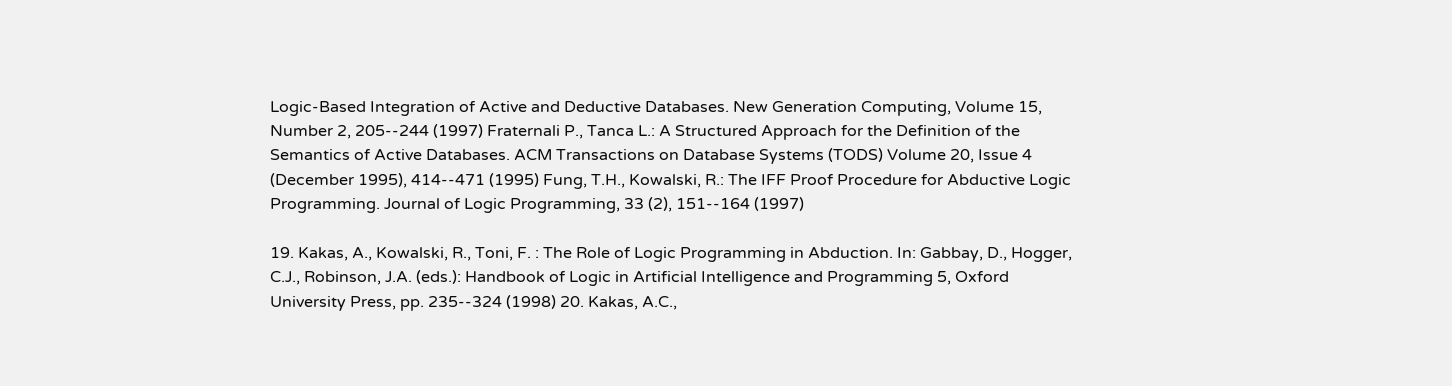Logic-Based Integration of Active and Deductive Databases. New Generation Computing, Volume 15, Number 2, 205--244 (1997) Fraternali P., Tanca L.: A Structured Approach for the Definition of the Semantics of Active Databases. ACM Transactions on Database Systems (TODS) Volume 20, Issue 4 (December 1995), 414--471 (1995) Fung, T.H., Kowalski, R.: The IFF Proof Procedure for Abductive Logic Programming. Journal of Logic Programming, 33 (2), 151--164 (1997)

19. Kakas, A., Kowalski, R., Toni, F. : The Role of Logic Programming in Abduction. In: Gabbay, D., Hogger, C.J., Robinson, J.A. (eds.): Handbook of Logic in Artificial Intelligence and Programming 5, Oxford University Press, pp. 235--324 (1998) 20. Kakas, A.C.,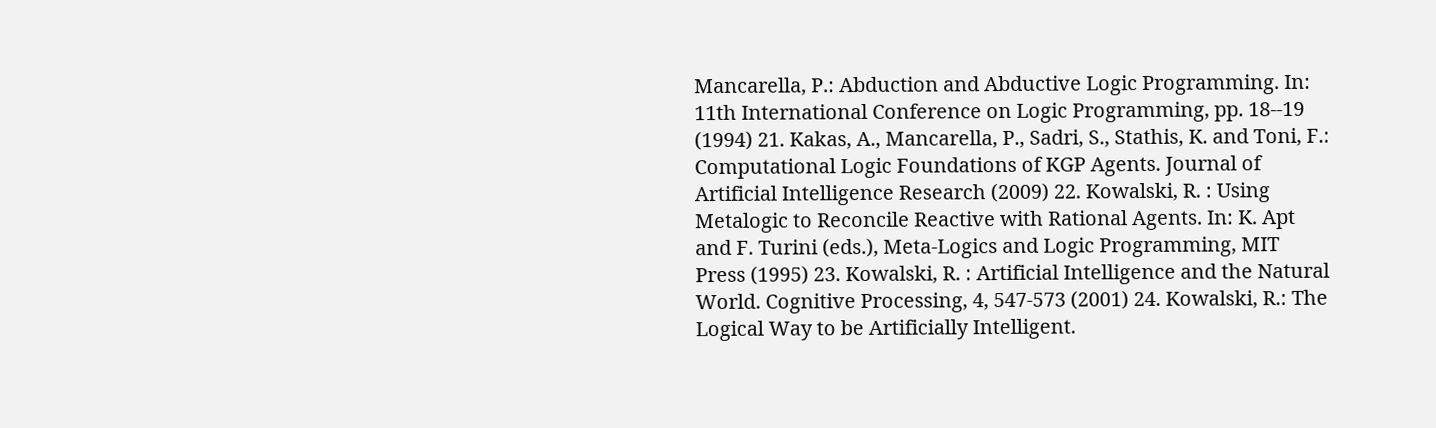Mancarella, P.: Abduction and Abductive Logic Programming. In: 11th International Conference on Logic Programming, pp. 18--19 (1994) 21. Kakas, A., Mancarella, P., Sadri, S., Stathis, K. and Toni, F.: Computational Logic Foundations of KGP Agents. Journal of Artificial Intelligence Research (2009) 22. Kowalski, R. : Using Metalogic to Reconcile Reactive with Rational Agents. In: K. Apt and F. Turini (eds.), Meta-Logics and Logic Programming, MIT Press (1995) 23. Kowalski, R. : Artificial Intelligence and the Natural World. Cognitive Processing, 4, 547-573 (2001) 24. Kowalski, R.: The Logical Way to be Artificially Intelligent.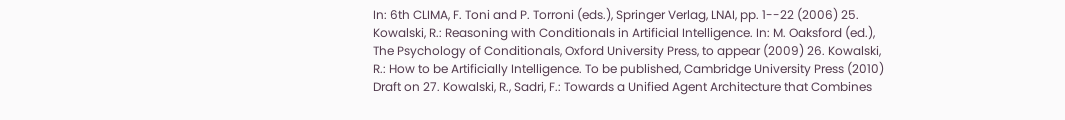In: 6th CLIMA, F. Toni and P. Torroni (eds.), Springer Verlag, LNAI, pp. 1--22 (2006) 25. Kowalski, R.: Reasoning with Conditionals in Artificial Intelligence. In: M. Oaksford (ed.), The Psychology of Conditionals, Oxford University Press, to appear (2009) 26. Kowalski, R.: How to be Artificially Intelligence. To be published, Cambridge University Press (2010) Draft on 27. Kowalski, R., Sadri, F.: Towards a Unified Agent Architecture that Combines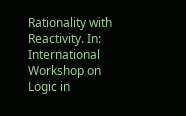Rationality with Reactivity. In: International Workshop on Logic in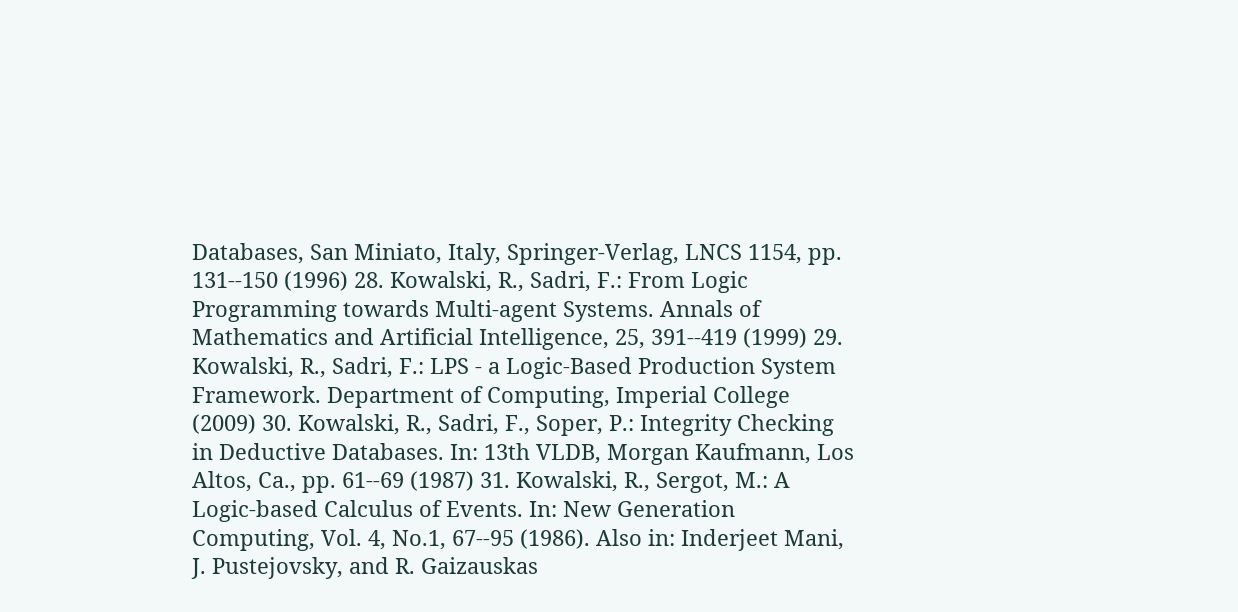Databases, San Miniato, Italy, Springer-Verlag, LNCS 1154, pp. 131--150 (1996) 28. Kowalski, R., Sadri, F.: From Logic Programming towards Multi-agent Systems. Annals of Mathematics and Artificial Intelligence, 25, 391--419 (1999) 29. Kowalski, R., Sadri, F.: LPS - a Logic-Based Production System Framework. Department of Computing, Imperial College (2009) 30. Kowalski, R., Sadri, F., Soper, P.: Integrity Checking in Deductive Databases. In: 13th VLDB, Morgan Kaufmann, Los Altos, Ca., pp. 61--69 (1987) 31. Kowalski, R., Sergot, M.: A Logic-based Calculus of Events. In: New Generation Computing, Vol. 4, No.1, 67--95 (1986). Also in: Inderjeet Mani, J. Pustejovsky, and R. Gaizauskas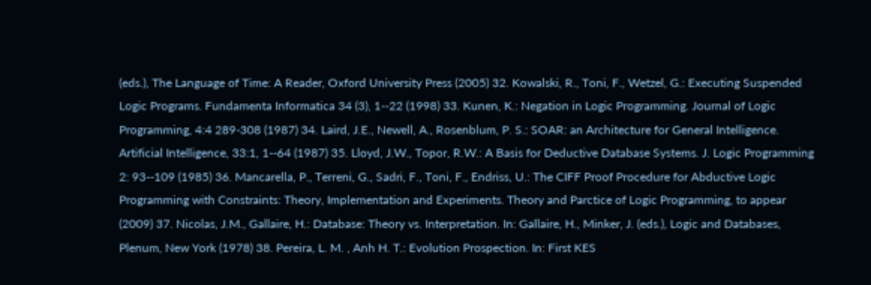(eds.), The Language of Time: A Reader, Oxford University Press (2005) 32. Kowalski, R., Toni, F., Wetzel, G.: Executing Suspended Logic Programs. Fundamenta Informatica 34 (3), 1--22 (1998) 33. Kunen, K.: Negation in Logic Programming. Journal of Logic Programming, 4:4 289-308 (1987) 34. Laird, J.E., Newell, A., Rosenblum, P. S.: SOAR: an Architecture for General Intelligence. Artificial Intelligence, 33:1, 1--64 (1987) 35. Lloyd, J.W., Topor, R.W.: A Basis for Deductive Database Systems. J. Logic Programming 2: 93--109 (1985) 36. Mancarella, P., Terreni, G., Sadri, F., Toni, F., Endriss, U.: The CIFF Proof Procedure for Abductive Logic Programming with Constraints: Theory, Implementation and Experiments. Theory and Parctice of Logic Programming, to appear (2009) 37. Nicolas, J.M., Gallaire, H.: Database: Theory vs. Interpretation. In: Gallaire, H., Minker, J. (eds.), Logic and Databases, Plenum, New York (1978) 38. Pereira, L. M. , Anh H. T.: Evolution Prospection. In: First KES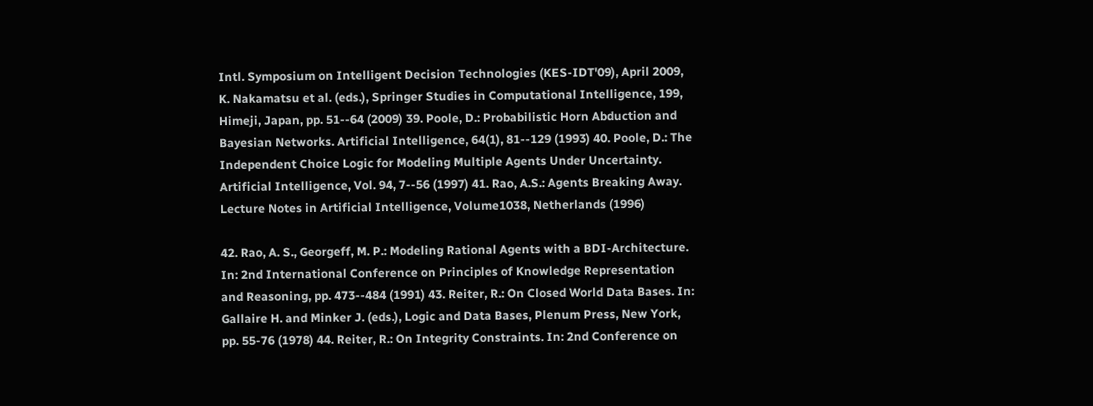Intl. Symposium on Intelligent Decision Technologies (KES-IDT'09), April 2009, K. Nakamatsu et al. (eds.), Springer Studies in Computational Intelligence, 199, Himeji, Japan, pp. 51--64 (2009) 39. Poole, D.: Probabilistic Horn Abduction and Bayesian Networks. Artificial Intelligence, 64(1), 81--129 (1993) 40. Poole, D.: The Independent Choice Logic for Modeling Multiple Agents Under Uncertainty. Artificial Intelligence, Vol. 94, 7--56 (1997) 41. Rao, A.S.: Agents Breaking Away. Lecture Notes in Artificial Intelligence, Volume1038, Netherlands (1996)

42. Rao, A. S., Georgeff, M. P.: Modeling Rational Agents with a BDI-Architecture. In: 2nd International Conference on Principles of Knowledge Representation and Reasoning, pp. 473--484 (1991) 43. Reiter, R.: On Closed World Data Bases. In: Gallaire H. and Minker J. (eds.), Logic and Data Bases, Plenum Press, New York, pp. 55-76 (1978) 44. Reiter, R.: On Integrity Constraints. In: 2nd Conference on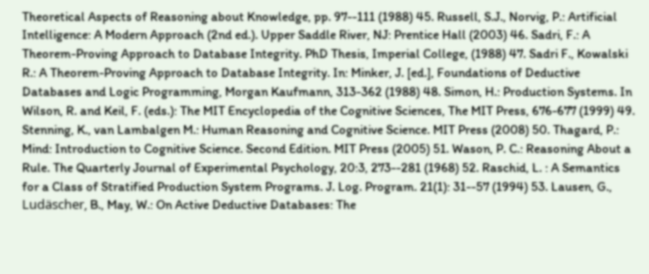Theoretical Aspects of Reasoning about Knowledge, pp. 97--111 (1988) 45. Russell, S.J., Norvig, P.: Artificial Intelligence: A Modern Approach (2nd ed.). Upper Saddle River, NJ: Prentice Hall (2003) 46. Sadri, F.: A Theorem-Proving Approach to Database Integrity. PhD Thesis, Imperial College, (1988) 47. Sadri F., Kowalski R.: A Theorem-Proving Approach to Database Integrity. In: Minker, J. [ed.], Foundations of Deductive Databases and Logic Programming, Morgan Kaufmann, 313-362 (1988) 48. Simon, H.: Production Systems. In Wilson, R. and Keil, F. (eds.): The MIT Encyclopedia of the Cognitive Sciences, The MIT Press, 676-677 (1999) 49. Stenning, K., van Lambalgen M.: Human Reasoning and Cognitive Science. MIT Press (2008) 50. Thagard, P.: Mind: Introduction to Cognitive Science. Second Edition. MIT Press (2005) 51. Wason, P. C.: Reasoning About a Rule. The Quarterly Journal of Experimental Psychology, 20:3, 273--281 (1968) 52. Raschid, L. : A Semantics for a Class of Stratified Production System Programs. J. Log. Program. 21(1): 31--57 (1994) 53. Lausen, G., Ludäscher, B., May, W.: On Active Deductive Databases: The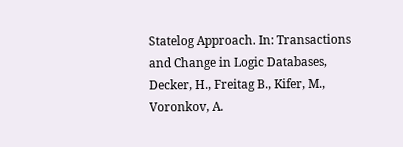Statelog Approach. In: Transactions and Change in Logic Databases, Decker, H., Freitag B., Kifer, M., Voronkov, A.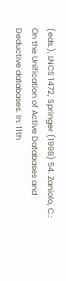(eds.), LNCS 1472, Springer (1998) 54. Zaniolo, C.: On the Unification of Active Databases and Deductive databases. In: 11th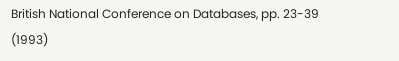British National Conference on Databases, pp. 23-39 (1993)